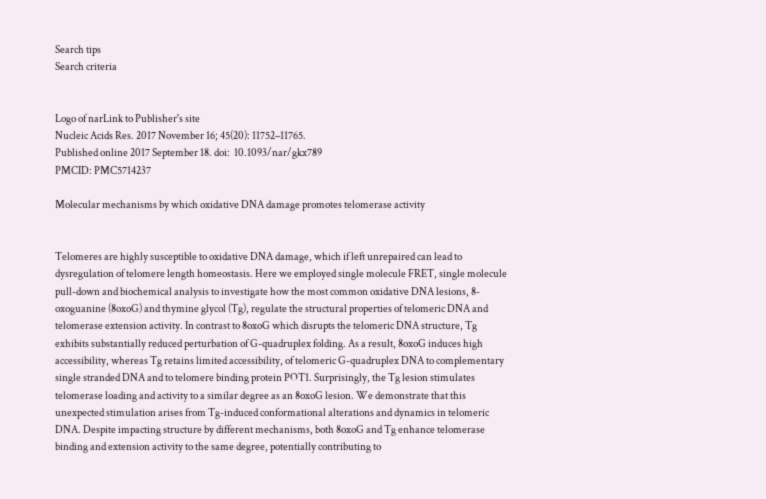Search tips
Search criteria


Logo of narLink to Publisher's site
Nucleic Acids Res. 2017 November 16; 45(20): 11752–11765.
Published online 2017 September 18. doi:  10.1093/nar/gkx789
PMCID: PMC5714237

Molecular mechanisms by which oxidative DNA damage promotes telomerase activity


Telomeres are highly susceptible to oxidative DNA damage, which if left unrepaired can lead to dysregulation of telomere length homeostasis. Here we employed single molecule FRET, single molecule pull-down and biochemical analysis to investigate how the most common oxidative DNA lesions, 8-oxoguanine (8oxoG) and thymine glycol (Tg), regulate the structural properties of telomeric DNA and telomerase extension activity. In contrast to 8oxoG which disrupts the telomeric DNA structure, Tg exhibits substantially reduced perturbation of G-quadruplex folding. As a result, 8oxoG induces high accessibility, whereas Tg retains limited accessibility, of telomeric G-quadruplex DNA to complementary single stranded DNA and to telomere binding protein POT1. Surprisingly, the Tg lesion stimulates telomerase loading and activity to a similar degree as an 8oxoG lesion. We demonstrate that this unexpected stimulation arises from Tg-induced conformational alterations and dynamics in telomeric DNA. Despite impacting structure by different mechanisms, both 8oxoG and Tg enhance telomerase binding and extension activity to the same degree, potentially contributing to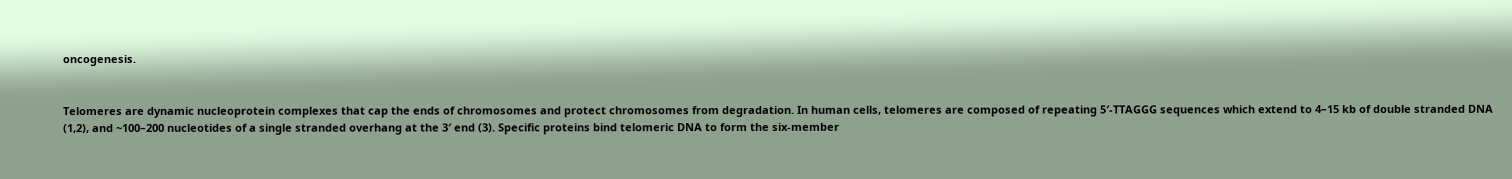oncogenesis.


Telomeres are dynamic nucleoprotein complexes that cap the ends of chromosomes and protect chromosomes from degradation. In human cells, telomeres are composed of repeating 5′-TTAGGG sequences which extend to 4–15 kb of double stranded DNA (1,2), and ~100–200 nucleotides of a single stranded overhang at the 3′ end (3). Specific proteins bind telomeric DNA to form the six-member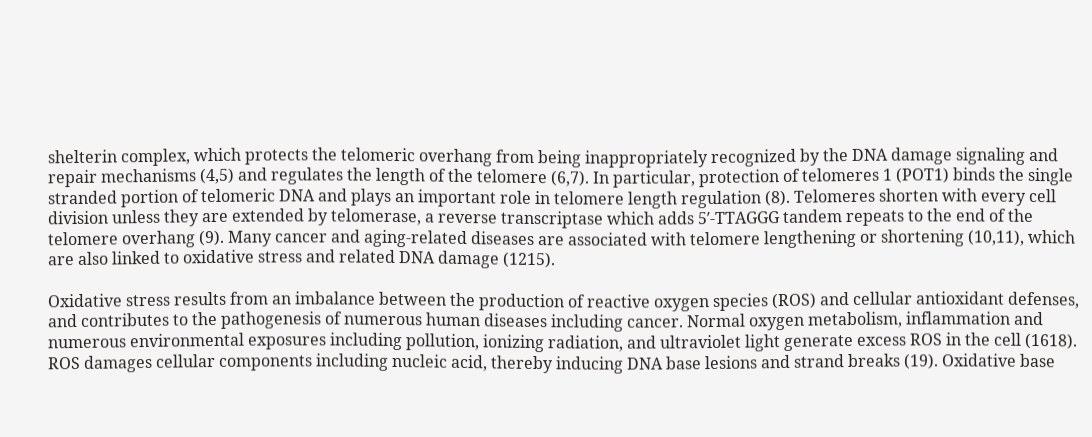shelterin complex, which protects the telomeric overhang from being inappropriately recognized by the DNA damage signaling and repair mechanisms (4,5) and regulates the length of the telomere (6,7). In particular, protection of telomeres 1 (POT1) binds the single stranded portion of telomeric DNA and plays an important role in telomere length regulation (8). Telomeres shorten with every cell division unless they are extended by telomerase, a reverse transcriptase which adds 5′-TTAGGG tandem repeats to the end of the telomere overhang (9). Many cancer and aging-related diseases are associated with telomere lengthening or shortening (10,11), which are also linked to oxidative stress and related DNA damage (1215).

Oxidative stress results from an imbalance between the production of reactive oxygen species (ROS) and cellular antioxidant defenses, and contributes to the pathogenesis of numerous human diseases including cancer. Normal oxygen metabolism, inflammation and numerous environmental exposures including pollution, ionizing radiation, and ultraviolet light generate excess ROS in the cell (1618). ROS damages cellular components including nucleic acid, thereby inducing DNA base lesions and strand breaks (19). Oxidative base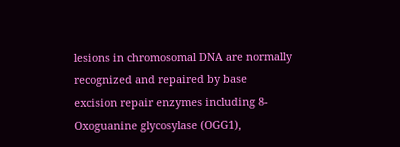lesions in chromosomal DNA are normally recognized and repaired by base excision repair enzymes including 8-Oxoguanine glycosylase (OGG1),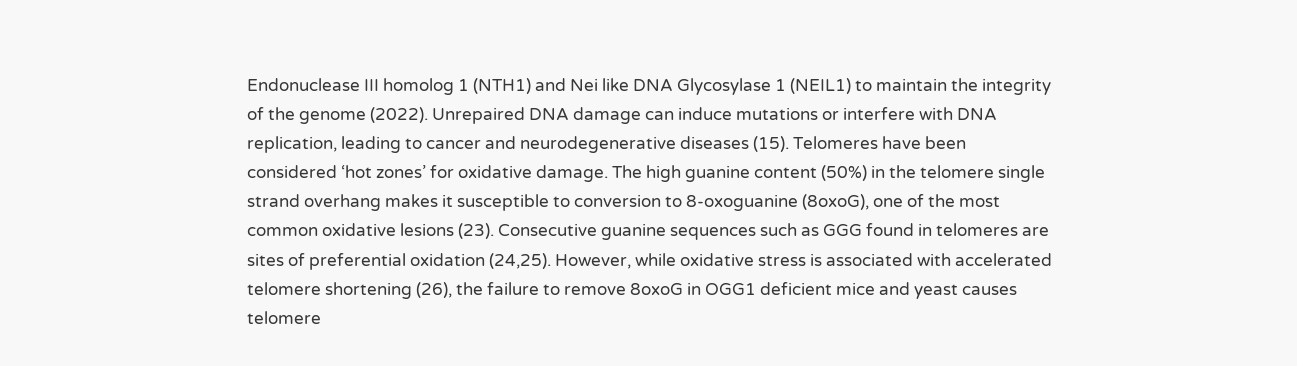Endonuclease III homolog 1 (NTH1) and Nei like DNA Glycosylase 1 (NEIL1) to maintain the integrity of the genome (2022). Unrepaired DNA damage can induce mutations or interfere with DNA replication, leading to cancer and neurodegenerative diseases (15). Telomeres have been considered ‘hot zones’ for oxidative damage. The high guanine content (50%) in the telomere single strand overhang makes it susceptible to conversion to 8-oxoguanine (8oxoG), one of the most common oxidative lesions (23). Consecutive guanine sequences such as GGG found in telomeres are sites of preferential oxidation (24,25). However, while oxidative stress is associated with accelerated telomere shortening (26), the failure to remove 8oxoG in OGG1 deficient mice and yeast causes telomere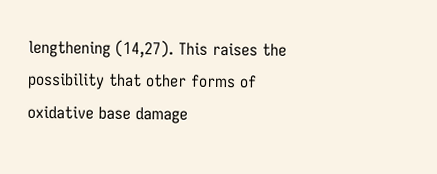lengthening (14,27). This raises the possibility that other forms of oxidative base damage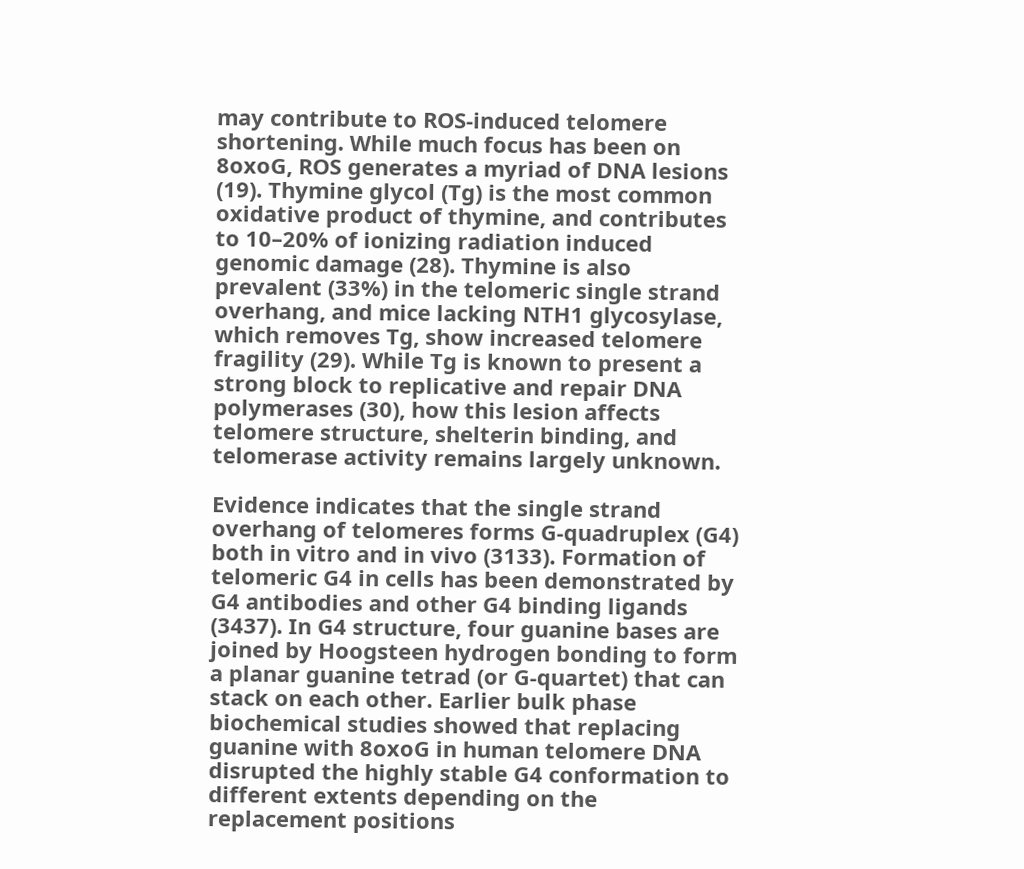may contribute to ROS-induced telomere shortening. While much focus has been on 8oxoG, ROS generates a myriad of DNA lesions (19). Thymine glycol (Tg) is the most common oxidative product of thymine, and contributes to 10–20% of ionizing radiation induced genomic damage (28). Thymine is also prevalent (33%) in the telomeric single strand overhang, and mice lacking NTH1 glycosylase, which removes Tg, show increased telomere fragility (29). While Tg is known to present a strong block to replicative and repair DNA polymerases (30), how this lesion affects telomere structure, shelterin binding, and telomerase activity remains largely unknown.

Evidence indicates that the single strand overhang of telomeres forms G-quadruplex (G4) both in vitro and in vivo (3133). Formation of telomeric G4 in cells has been demonstrated by G4 antibodies and other G4 binding ligands (3437). In G4 structure, four guanine bases are joined by Hoogsteen hydrogen bonding to form a planar guanine tetrad (or G-quartet) that can stack on each other. Earlier bulk phase biochemical studies showed that replacing guanine with 8oxoG in human telomere DNA disrupted the highly stable G4 conformation to different extents depending on the replacement positions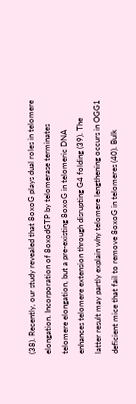(38). Recently, our study revealed that 8oxoG plays dual roles in telomere elongation. Incorporation of 8oxodGTP by telomerase terminates telomere elongation, but a pre-existing 8oxoG in telomeric DNA enhances telomere extension through disrupting G4 folding (39). The latter result may partly explain why telomere lengthening occurs in OGG1 deficient mice that fail to remove 8oxoG in telomeres (40). Bulk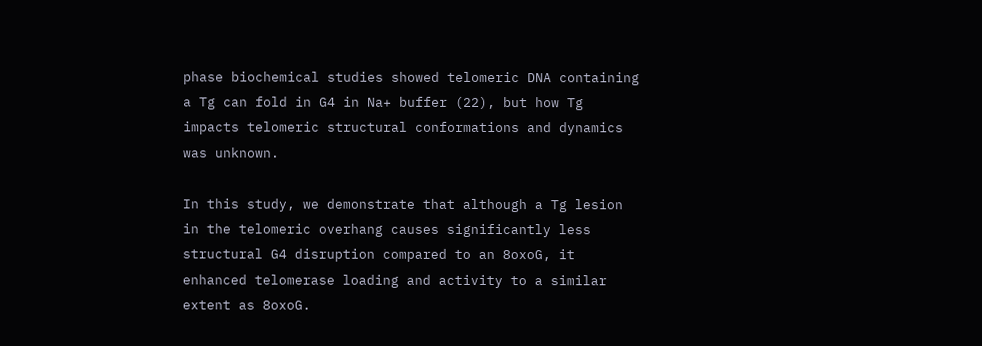phase biochemical studies showed telomeric DNA containing a Tg can fold in G4 in Na+ buffer (22), but how Tg impacts telomeric structural conformations and dynamics was unknown.

In this study, we demonstrate that although a Tg lesion in the telomeric overhang causes significantly less structural G4 disruption compared to an 8oxoG, it enhanced telomerase loading and activity to a similar extent as 8oxoG.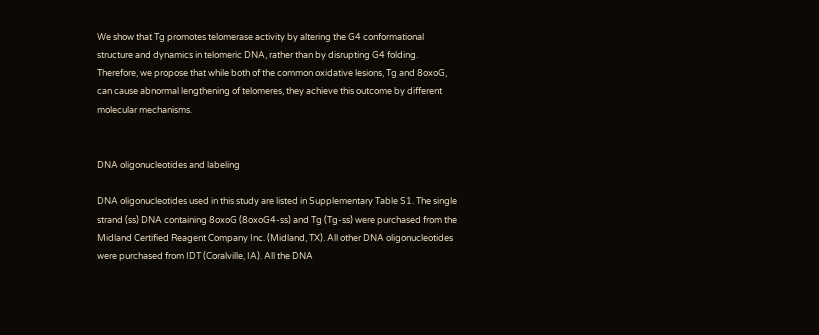We show that Tg promotes telomerase activity by altering the G4 conformational structure and dynamics in telomeric DNA, rather than by disrupting G4 folding. Therefore, we propose that while both of the common oxidative lesions, Tg and 8oxoG, can cause abnormal lengthening of telomeres, they achieve this outcome by different molecular mechanisms.


DNA oligonucleotides and labeling

DNA oligonucleotides used in this study are listed in Supplementary Table S1. The single strand (ss) DNA containing 8oxoG (8oxoG4-ss) and Tg (Tg-ss) were purchased from the Midland Certified Reagent Company Inc. (Midland, TX). All other DNA oligonucleotides were purchased from IDT (Coralville, IA). All the DNA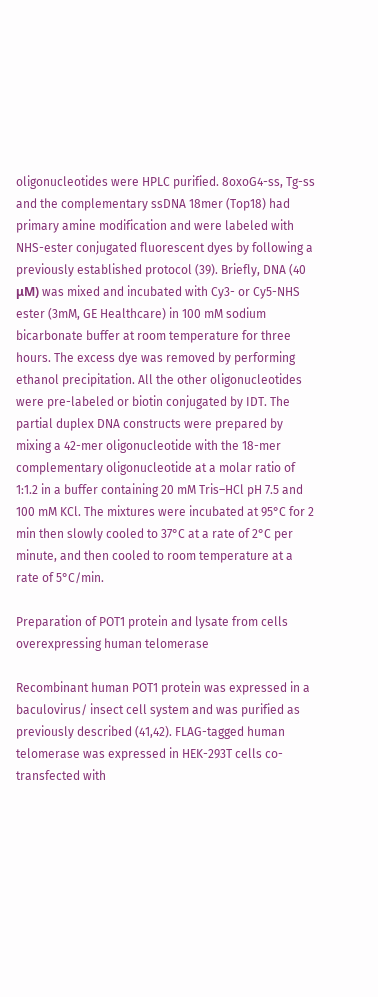oligonucleotides were HPLC purified. 8oxoG4-ss, Tg-ss and the complementary ssDNA 18mer (Top18) had primary amine modification and were labeled with NHS-ester conjugated fluorescent dyes by following a previously established protocol (39). Briefly, DNA (40 μM) was mixed and incubated with Cy3- or Cy5-NHS ester (3mM, GE Healthcare) in 100 mM sodium bicarbonate buffer at room temperature for three hours. The excess dye was removed by performing ethanol precipitation. All the other oligonucleotides were pre-labeled or biotin conjugated by IDT. The partial duplex DNA constructs were prepared by mixing a 42-mer oligonucleotide with the 18-mer complementary oligonucleotide at a molar ratio of 1:1.2 in a buffer containing 20 mM Tris–HCl pH 7.5 and 100 mM KCl. The mixtures were incubated at 95°C for 2 min then slowly cooled to 37°C at a rate of 2°C per minute, and then cooled to room temperature at a rate of 5°C/min.

Preparation of POT1 protein and lysate from cells overexpressing human telomerase

Recombinant human POT1 protein was expressed in a baculovirus/ insect cell system and was purified as previously described (41,42). FLAG-tagged human telomerase was expressed in HEK-293T cells co-transfected with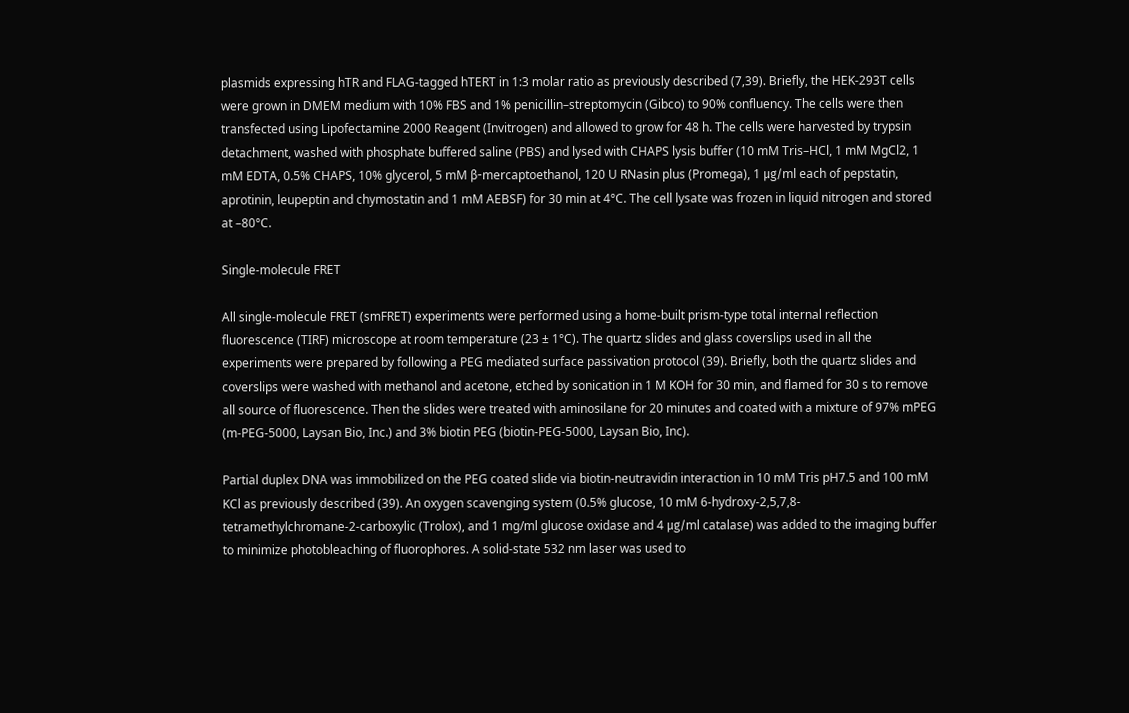plasmids expressing hTR and FLAG-tagged hTERT in 1:3 molar ratio as previously described (7,39). Briefly, the HEK-293T cells were grown in DMEM medium with 10% FBS and 1% penicillin–streptomycin (Gibco) to 90% confluency. The cells were then transfected using Lipofectamine 2000 Reagent (Invitrogen) and allowed to grow for 48 h. The cells were harvested by trypsin detachment, washed with phosphate buffered saline (PBS) and lysed with CHAPS lysis buffer (10 mM Tris–HCl, 1 mM MgCl2, 1 mM EDTA, 0.5% CHAPS, 10% glycerol, 5 mM β-mercaptoethanol, 120 U RNasin plus (Promega), 1 μg/ml each of pepstatin, aprotinin, leupeptin and chymostatin and 1 mM AEBSF) for 30 min at 4°C. The cell lysate was frozen in liquid nitrogen and stored at –80°C.

Single-molecule FRET

All single-molecule FRET (smFRET) experiments were performed using a home-built prism-type total internal reflection fluorescence (TIRF) microscope at room temperature (23 ± 1°C). The quartz slides and glass coverslips used in all the experiments were prepared by following a PEG mediated surface passivation protocol (39). Briefly, both the quartz slides and coverslips were washed with methanol and acetone, etched by sonication in 1 M KOH for 30 min, and flamed for 30 s to remove all source of fluorescence. Then the slides were treated with aminosilane for 20 minutes and coated with a mixture of 97% mPEG (m-PEG-5000, Laysan Bio, Inc.) and 3% biotin PEG (biotin-PEG-5000, Laysan Bio, Inc).

Partial duplex DNA was immobilized on the PEG coated slide via biotin-neutravidin interaction in 10 mM Tris pH7.5 and 100 mM KCl as previously described (39). An oxygen scavenging system (0.5% glucose, 10 mM 6-hydroxy-2,5,7,8-tetramethylchromane-2-carboxylic (Trolox), and 1 mg/ml glucose oxidase and 4 μg/ml catalase) was added to the imaging buffer to minimize photobleaching of fluorophores. A solid-state 532 nm laser was used to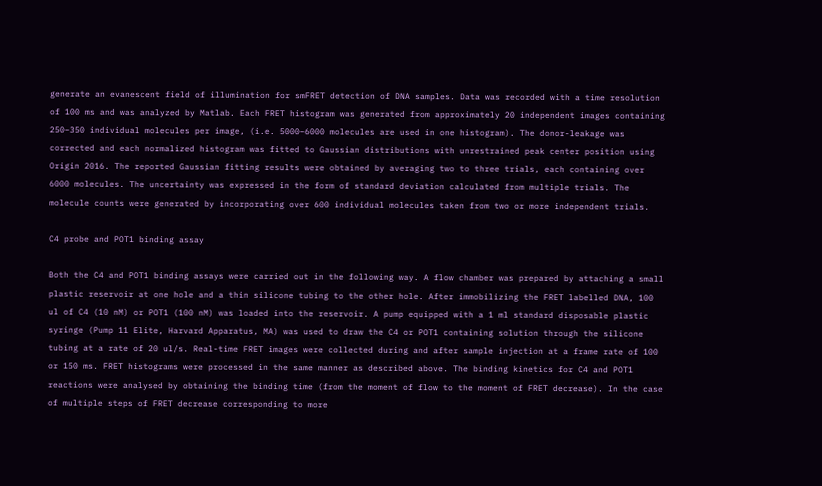generate an evanescent field of illumination for smFRET detection of DNA samples. Data was recorded with a time resolution of 100 ms and was analyzed by Matlab. Each FRET histogram was generated from approximately 20 independent images containing 250–350 individual molecules per image, (i.e. 5000–6000 molecules are used in one histogram). The donor-leakage was corrected and each normalized histogram was fitted to Gaussian distributions with unrestrained peak center position using Origin 2016. The reported Gaussian fitting results were obtained by averaging two to three trials, each containing over 6000 molecules. The uncertainty was expressed in the form of standard deviation calculated from multiple trials. The molecule counts were generated by incorporating over 600 individual molecules taken from two or more independent trials.

C4 probe and POT1 binding assay

Both the C4 and POT1 binding assays were carried out in the following way. A flow chamber was prepared by attaching a small plastic reservoir at one hole and a thin silicone tubing to the other hole. After immobilizing the FRET labelled DNA, 100 ul of C4 (10 nM) or POT1 (100 nM) was loaded into the reservoir. A pump equipped with a 1 ml standard disposable plastic syringe (Pump 11 Elite, Harvard Apparatus, MA) was used to draw the C4 or POT1 containing solution through the silicone tubing at a rate of 20 ul/s. Real-time FRET images were collected during and after sample injection at a frame rate of 100 or 150 ms. FRET histograms were processed in the same manner as described above. The binding kinetics for C4 and POT1 reactions were analysed by obtaining the binding time (from the moment of flow to the moment of FRET decrease). In the case of multiple steps of FRET decrease corresponding to more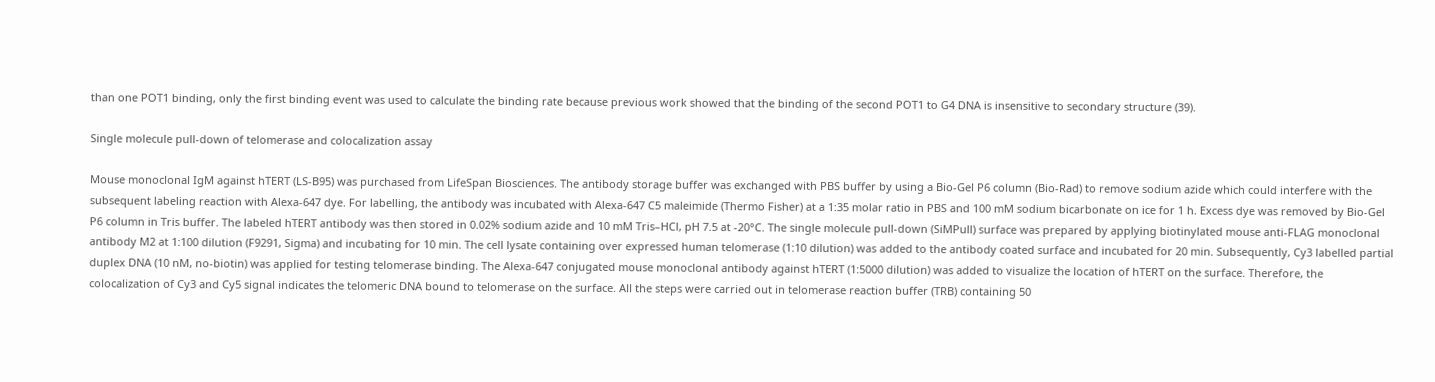than one POT1 binding, only the first binding event was used to calculate the binding rate because previous work showed that the binding of the second POT1 to G4 DNA is insensitive to secondary structure (39).

Single molecule pull-down of telomerase and colocalization assay

Mouse monoclonal IgM against hTERT (LS-B95) was purchased from LifeSpan Biosciences. The antibody storage buffer was exchanged with PBS buffer by using a Bio-Gel P6 column (Bio-Rad) to remove sodium azide which could interfere with the subsequent labeling reaction with Alexa-647 dye. For labelling, the antibody was incubated with Alexa-647 C5 maleimide (Thermo Fisher) at a 1:35 molar ratio in PBS and 100 mM sodium bicarbonate on ice for 1 h. Excess dye was removed by Bio-Gel P6 column in Tris buffer. The labeled hTERT antibody was then stored in 0.02% sodium azide and 10 mM Tris–HCl, pH 7.5 at -20°C. The single molecule pull-down (SiMPull) surface was prepared by applying biotinylated mouse anti-FLAG monoclonal antibody M2 at 1:100 dilution (F9291, Sigma) and incubating for 10 min. The cell lysate containing over expressed human telomerase (1:10 dilution) was added to the antibody coated surface and incubated for 20 min. Subsequently, Cy3 labelled partial duplex DNA (10 nM, no-biotin) was applied for testing telomerase binding. The Alexa-647 conjugated mouse monoclonal antibody against hTERT (1:5000 dilution) was added to visualize the location of hTERT on the surface. Therefore, the colocalization of Cy3 and Cy5 signal indicates the telomeric DNA bound to telomerase on the surface. All the steps were carried out in telomerase reaction buffer (TRB) containing 50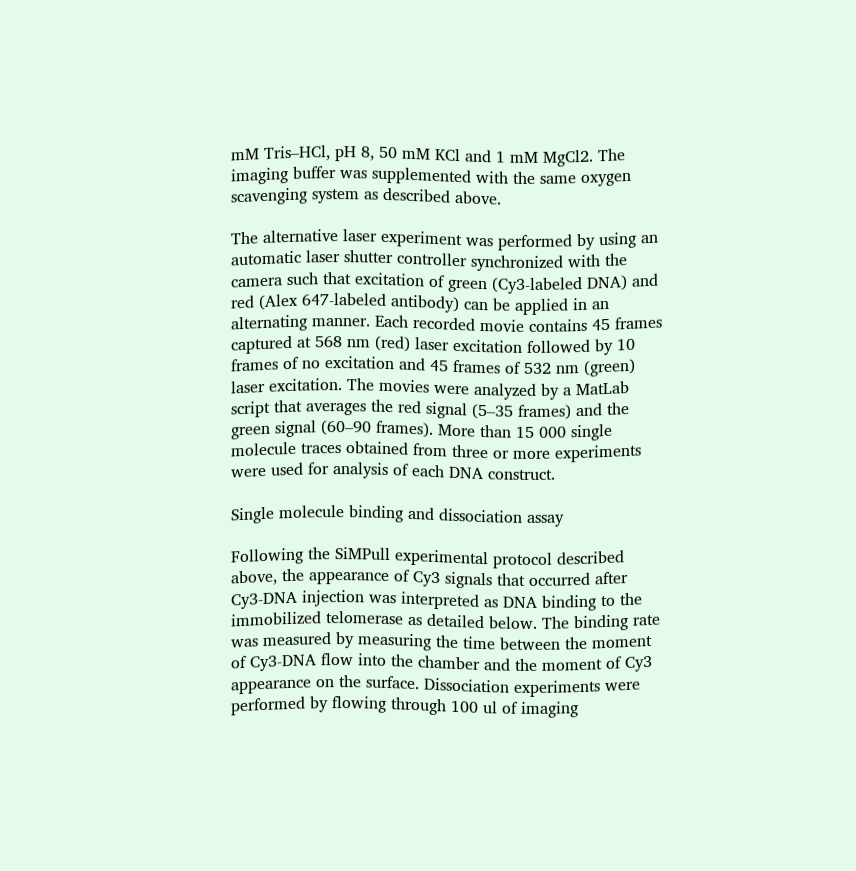mM Tris–HCl, pH 8, 50 mM KCl and 1 mM MgCl2. The imaging buffer was supplemented with the same oxygen scavenging system as described above.

The alternative laser experiment was performed by using an automatic laser shutter controller synchronized with the camera such that excitation of green (Cy3-labeled DNA) and red (Alex 647-labeled antibody) can be applied in an alternating manner. Each recorded movie contains 45 frames captured at 568 nm (red) laser excitation followed by 10 frames of no excitation and 45 frames of 532 nm (green) laser excitation. The movies were analyzed by a MatLab script that averages the red signal (5–35 frames) and the green signal (60–90 frames). More than 15 000 single molecule traces obtained from three or more experiments were used for analysis of each DNA construct.

Single molecule binding and dissociation assay

Following the SiMPull experimental protocol described above, the appearance of Cy3 signals that occurred after Cy3-DNA injection was interpreted as DNA binding to the immobilized telomerase as detailed below. The binding rate was measured by measuring the time between the moment of Cy3-DNA flow into the chamber and the moment of Cy3 appearance on the surface. Dissociation experiments were performed by flowing through 100 ul of imaging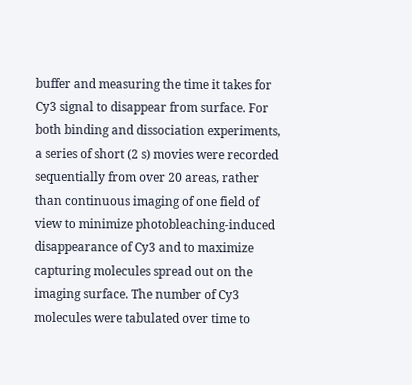buffer and measuring the time it takes for Cy3 signal to disappear from surface. For both binding and dissociation experiments, a series of short (2 s) movies were recorded sequentially from over 20 areas, rather than continuous imaging of one field of view to minimize photobleaching-induced disappearance of Cy3 and to maximize capturing molecules spread out on the imaging surface. The number of Cy3 molecules were tabulated over time to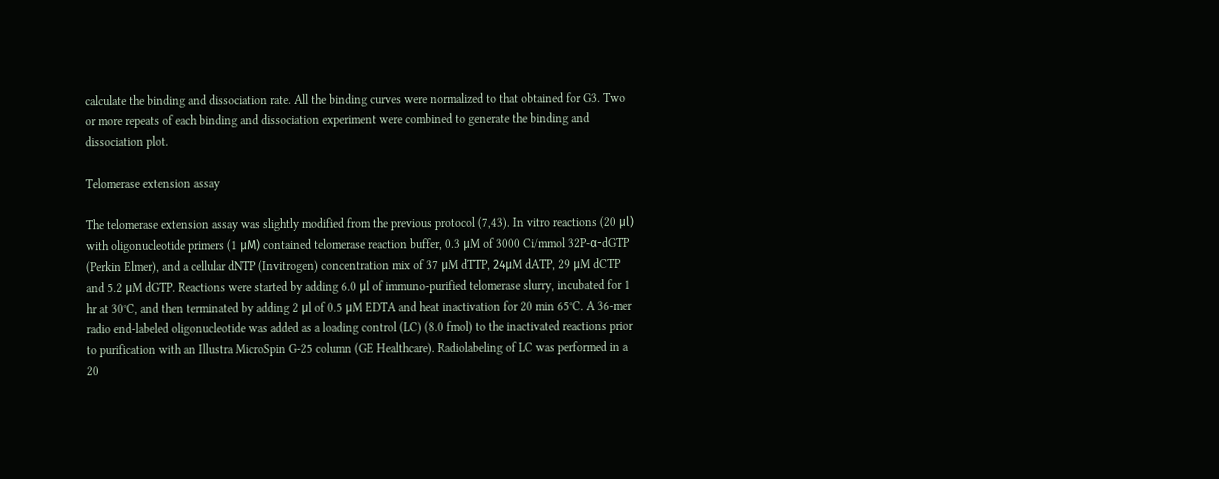calculate the binding and dissociation rate. All the binding curves were normalized to that obtained for G3. Two or more repeats of each binding and dissociation experiment were combined to generate the binding and dissociation plot.

Telomerase extension assay

The telomerase extension assay was slightly modified from the previous protocol (7,43). In vitro reactions (20 μl) with oligonucleotide primers (1 μM) contained telomerase reaction buffer, 0.3 μM of 3000 Ci/mmol 32P-α-dGTP (Perkin Elmer), and a cellular dNTP (Invitrogen) concentration mix of 37 μM dTTP, 24μM dATP, 29 μM dCTP and 5.2 μM dGTP. Reactions were started by adding 6.0 μl of immuno-purified telomerase slurry, incubated for 1 hr at 30°C, and then terminated by adding 2 μl of 0.5 μM EDTA and heat inactivation for 20 min 65°C. A 36-mer radio end-labeled oligonucleotide was added as a loading control (LC) (8.0 fmol) to the inactivated reactions prior to purification with an Illustra MicroSpin G-25 column (GE Healthcare). Radiolabeling of LC was performed in a 20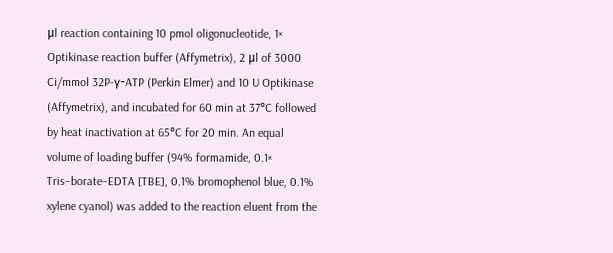μl reaction containing 10 pmol oligonucleotide, 1× Optikinase reaction buffer (Affymetrix), 2 μl of 3000 Ci/mmol 32P-γ-ATP (Perkin Elmer) and 10 U Optikinase (Affymetrix), and incubated for 60 min at 37°C followed by heat inactivation at 65°C for 20 min. An equal volume of loading buffer (94% formamide, 0.1× Tris–borate–EDTA [TBE], 0.1% bromophenol blue, 0.1% xylene cyanol) was added to the reaction eluent from the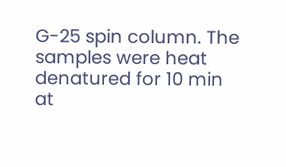G-25 spin column. The samples were heat denatured for 10 min at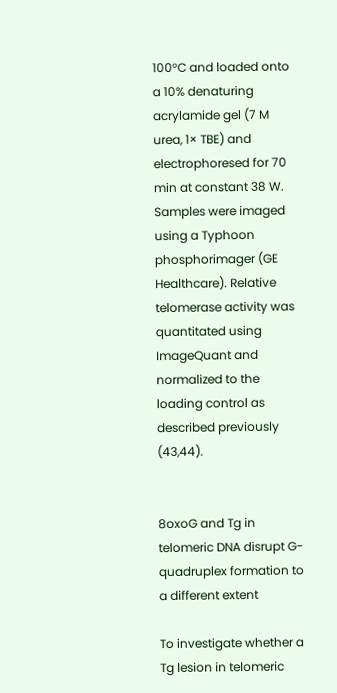100°C and loaded onto a 10% denaturing acrylamide gel (7 M urea, 1× TBE) and electrophoresed for 70 min at constant 38 W. Samples were imaged using a Typhoon phosphorimager (GE Healthcare). Relative telomerase activity was quantitated using ImageQuant and normalized to the loading control as described previously (43,44).


8oxoG and Tg in telomeric DNA disrupt G-quadruplex formation to a different extent

To investigate whether a Tg lesion in telomeric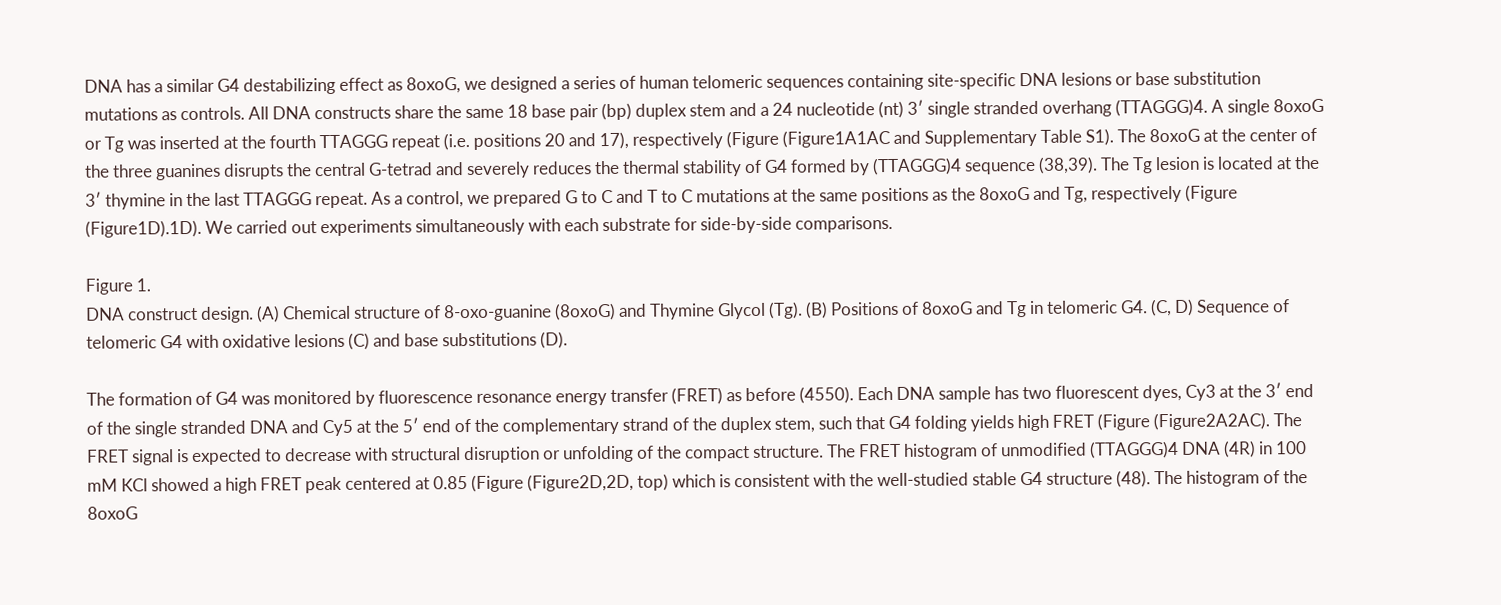DNA has a similar G4 destabilizing effect as 8oxoG, we designed a series of human telomeric sequences containing site-specific DNA lesions or base substitution mutations as controls. All DNA constructs share the same 18 base pair (bp) duplex stem and a 24 nucleotide (nt) 3′ single stranded overhang (TTAGGG)4. A single 8oxoG or Tg was inserted at the fourth TTAGGG repeat (i.e. positions 20 and 17), respectively (Figure (Figure1A1AC and Supplementary Table S1). The 8oxoG at the center of the three guanines disrupts the central G-tetrad and severely reduces the thermal stability of G4 formed by (TTAGGG)4 sequence (38,39). The Tg lesion is located at the 3′ thymine in the last TTAGGG repeat. As a control, we prepared G to C and T to C mutations at the same positions as the 8oxoG and Tg, respectively (Figure (Figure1D).1D). We carried out experiments simultaneously with each substrate for side-by-side comparisons.

Figure 1.
DNA construct design. (A) Chemical structure of 8-oxo-guanine (8oxoG) and Thymine Glycol (Tg). (B) Positions of 8oxoG and Tg in telomeric G4. (C, D) Sequence of telomeric G4 with oxidative lesions (C) and base substitutions (D).

The formation of G4 was monitored by fluorescence resonance energy transfer (FRET) as before (4550). Each DNA sample has two fluorescent dyes, Cy3 at the 3′ end of the single stranded DNA and Cy5 at the 5′ end of the complementary strand of the duplex stem, such that G4 folding yields high FRET (Figure (Figure2A2AC). The FRET signal is expected to decrease with structural disruption or unfolding of the compact structure. The FRET histogram of unmodified (TTAGGG)4 DNA (4R) in 100 mM KCl showed a high FRET peak centered at 0.85 (Figure (Figure2D,2D, top) which is consistent with the well-studied stable G4 structure (48). The histogram of the 8oxoG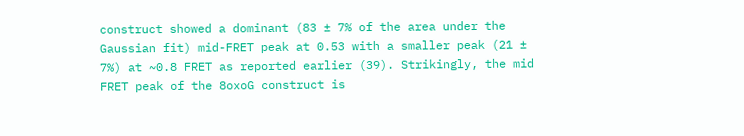construct showed a dominant (83 ± 7% of the area under the Gaussian fit) mid-FRET peak at 0.53 with a smaller peak (21 ± 7%) at ~0.8 FRET as reported earlier (39). Strikingly, the mid FRET peak of the 8oxoG construct is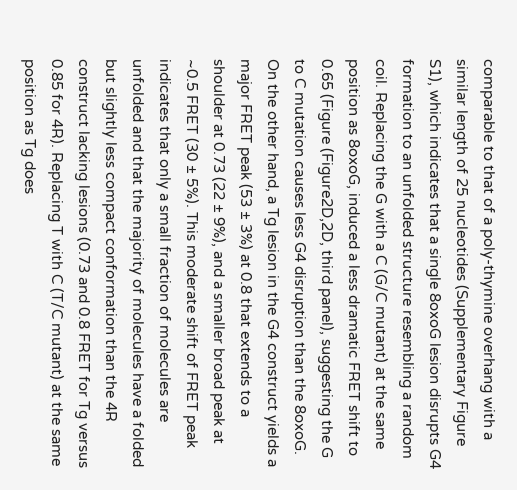comparable to that of a poly-thymine overhang with a similar length of 25 nucleotides (Supplementary Figure S1), which indicates that a single 8oxoG lesion disrupts G4 formation to an unfolded structure resembling a random coil. Replacing the G with a C (G/C mutant) at the same position as 8oxoG, induced a less dramatic FRET shift to 0.65 (Figure (Figure2D,2D, third panel), suggesting the G to C mutation causes less G4 disruption than the 8oxoG. On the other hand, a Tg lesion in the G4 construct yields a major FRET peak (53 ± 3%) at 0.8 that extends to a shoulder at 0.73 (22 ± 9%), and a smaller broad peak at ~0.5 FRET (30 ± 5%). This moderate shift of FRET peak indicates that only a small fraction of molecules are unfolded and that the majority of molecules have a folded but slightly less compact conformation than the 4R construct lacking lesions (0.73 and 0.8 FRET for Tg versus 0.85 for 4R). Replacing T with C (T/C mutant) at the same position as Tg does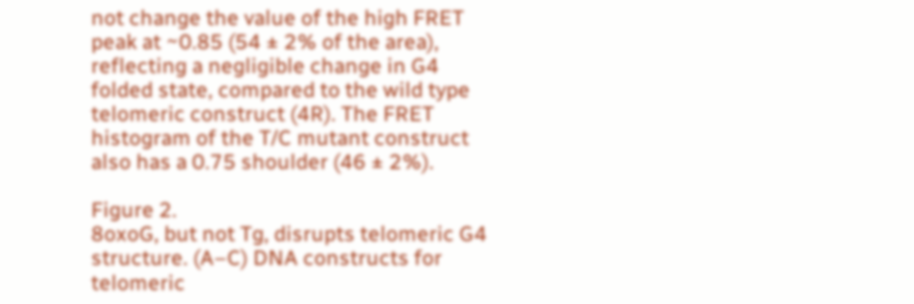not change the value of the high FRET peak at ~0.85 (54 ± 2% of the area), reflecting a negligible change in G4 folded state, compared to the wild type telomeric construct (4R). The FRET histogram of the T/C mutant construct also has a 0.75 shoulder (46 ± 2%).

Figure 2.
8oxoG, but not Tg, disrupts telomeric G4 structure. (A–C) DNA constructs for telomeric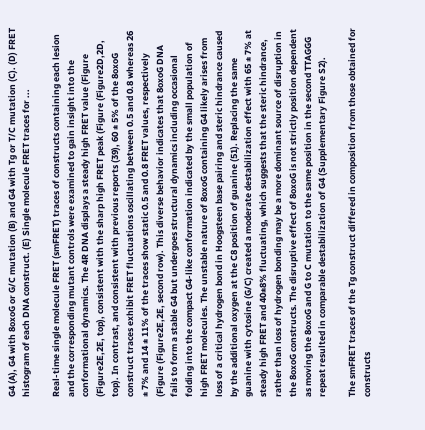G4 (A), G4 with 8oxoG or G/C mutation (B) and G4 with Tg or T/C mutation (C). (D) FRET histogram of each DNA construct. (E) Single molecule FRET traces for ...

Real-time single molecule FRET (smFRET) traces of constructs containing each lesion and the corresponding mutant controls were examined to gain insight into the conformational dynamics. The 4R DNA displays a steady high FRET value (Figure (Figure2E,2E, top), consistent with the sharp high FRET peak (Figure (Figure2D,2D, top). In contrast, and consistent with previous reports (39), 60 ± 5% of the 8oxoG construct traces exhibit FRET fluctuations oscillating between 0.5 and 0.8 whereas 26 ± 7% and 14 ± 11% of the traces show static 0.5 and 0.8 FRET values, respectively (Figure (Figure2E,2E, second row). This diverse behavior indicates that 8oxoG DNA fails to form a stable G4 but undergoes structural dynamics including occasional folding into the compact G4-like conformation indicated by the small population of high FRET molecules. The unstable nature of 8oxoG containing G4 likely arises from loss of a critical hydrogen bond in Hoogsteen base pairing and steric hindrance caused by the additional oxygen at the C8 position of guanine (51). Replacing the same guanine with cytosine (G/C) created a moderate destabilization effect with 65 ± 7% at steady high FRET and 40±8% fluctuating, which suggests that the steric hindrance, rather than loss of hydrogen bonding may be a more dominant source of disruption in the 8oxoG constructs. The disruptive effect of 8oxoG is not strictly position dependent as moving the 8oxoG and G to C mutation to the same position in the second TTAGGG repeat resulted in comparable destabilization of G4 (Supplementary Figure S2).

The smFRET traces of the Tg construct differed in composition from those obtained for constructs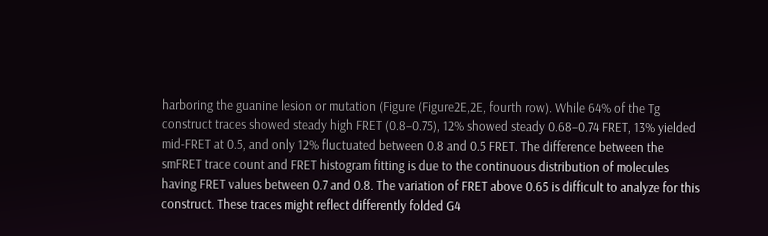harboring the guanine lesion or mutation (Figure (Figure2E,2E, fourth row). While 64% of the Tg construct traces showed steady high FRET (0.8–0.75), 12% showed steady 0.68–0.74 FRET, 13% yielded mid-FRET at 0.5, and only 12% fluctuated between 0.8 and 0.5 FRET. The difference between the smFRET trace count and FRET histogram fitting is due to the continuous distribution of molecules having FRET values between 0.7 and 0.8. The variation of FRET above 0.65 is difficult to analyze for this construct. These traces might reflect differently folded G4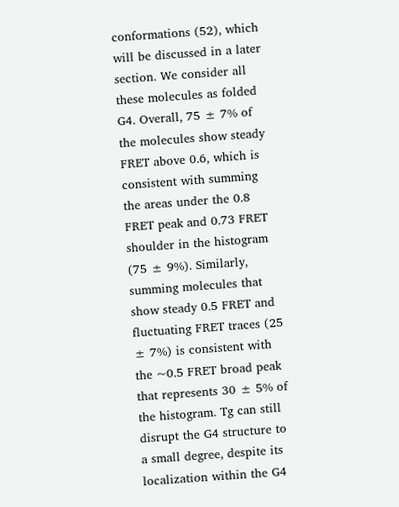conformations (52), which will be discussed in a later section. We consider all these molecules as folded G4. Overall, 75 ± 7% of the molecules show steady FRET above 0.6, which is consistent with summing the areas under the 0.8 FRET peak and 0.73 FRET shoulder in the histogram (75 ± 9%). Similarly, summing molecules that show steady 0.5 FRET and fluctuating FRET traces (25 ± 7%) is consistent with the ~0.5 FRET broad peak that represents 30 ± 5% of the histogram. Tg can still disrupt the G4 structure to a small degree, despite its localization within the G4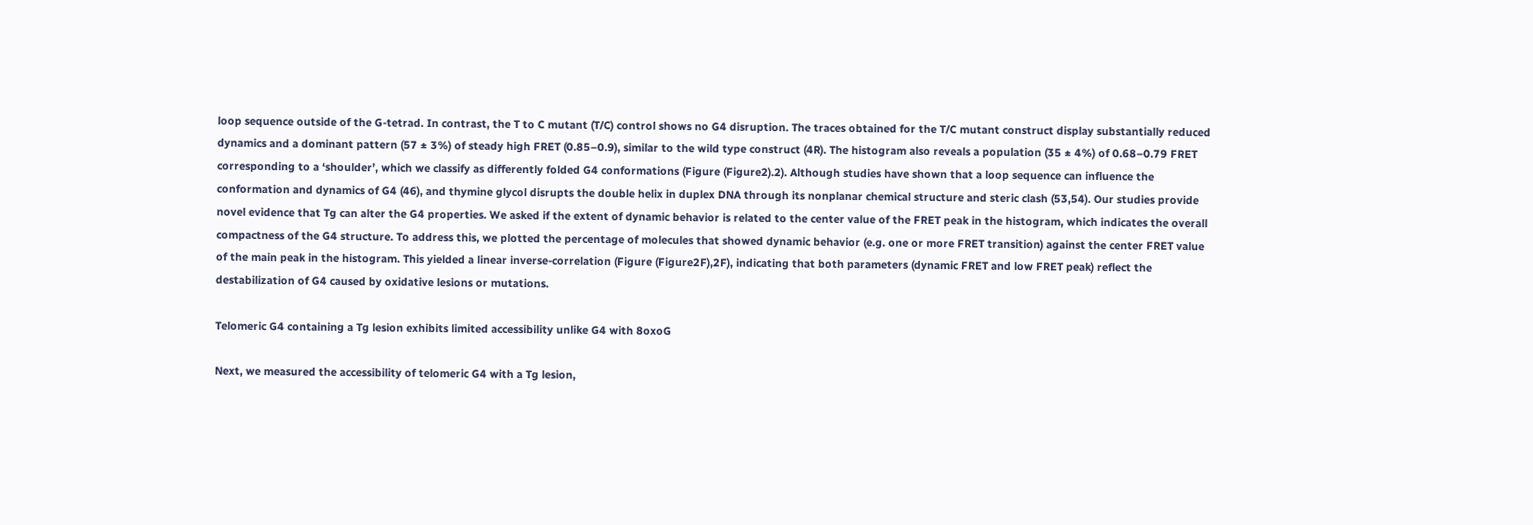loop sequence outside of the G-tetrad. In contrast, the T to C mutant (T/C) control shows no G4 disruption. The traces obtained for the T/C mutant construct display substantially reduced dynamics and a dominant pattern (57 ± 3%) of steady high FRET (0.85–0.9), similar to the wild type construct (4R). The histogram also reveals a population (35 ± 4%) of 0.68–0.79 FRET corresponding to a ‘shoulder’, which we classify as differently folded G4 conformations (Figure (Figure2).2). Although studies have shown that a loop sequence can influence the conformation and dynamics of G4 (46), and thymine glycol disrupts the double helix in duplex DNA through its nonplanar chemical structure and steric clash (53,54). Our studies provide novel evidence that Tg can alter the G4 properties. We asked if the extent of dynamic behavior is related to the center value of the FRET peak in the histogram, which indicates the overall compactness of the G4 structure. To address this, we plotted the percentage of molecules that showed dynamic behavior (e.g. one or more FRET transition) against the center FRET value of the main peak in the histogram. This yielded a linear inverse-correlation (Figure (Figure2F),2F), indicating that both parameters (dynamic FRET and low FRET peak) reflect the destabilization of G4 caused by oxidative lesions or mutations.

Telomeric G4 containing a Tg lesion exhibits limited accessibility unlike G4 with 8oxoG

Next, we measured the accessibility of telomeric G4 with a Tg lesion,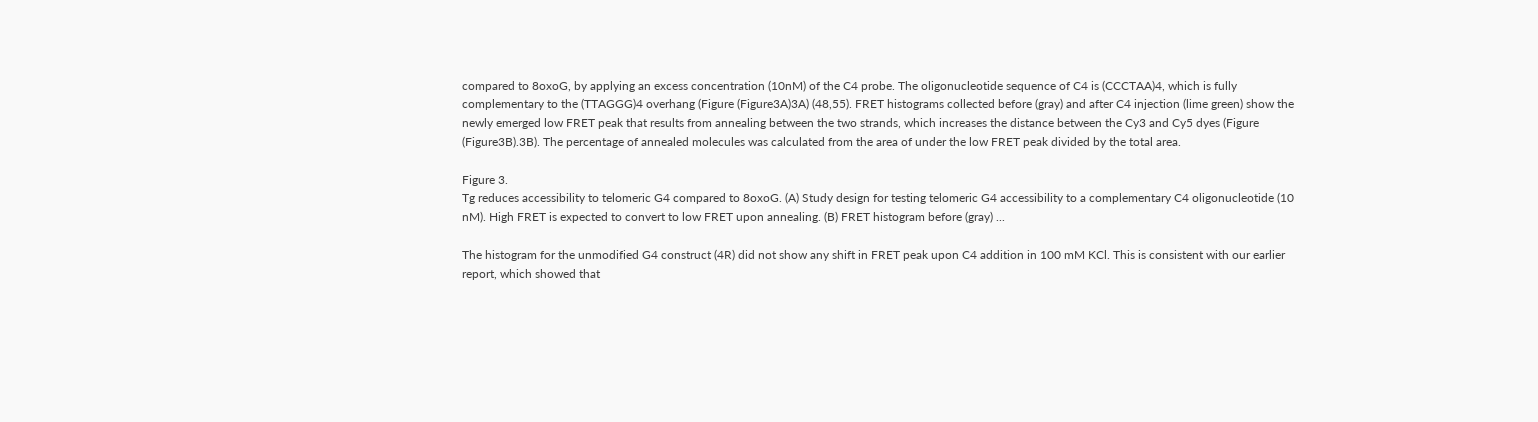compared to 8oxoG, by applying an excess concentration (10nM) of the C4 probe. The oligonucleotide sequence of C4 is (CCCTAA)4, which is fully complementary to the (TTAGGG)4 overhang (Figure (Figure3A)3A) (48,55). FRET histograms collected before (gray) and after C4 injection (lime green) show the newly emerged low FRET peak that results from annealing between the two strands, which increases the distance between the Cy3 and Cy5 dyes (Figure (Figure3B).3B). The percentage of annealed molecules was calculated from the area of under the low FRET peak divided by the total area.

Figure 3.
Tg reduces accessibility to telomeric G4 compared to 8oxoG. (A) Study design for testing telomeric G4 accessibility to a complementary C4 oligonucleotide (10 nM). High FRET is expected to convert to low FRET upon annealing. (B) FRET histogram before (gray) ...

The histogram for the unmodified G4 construct (4R) did not show any shift in FRET peak upon C4 addition in 100 mM KCl. This is consistent with our earlier report, which showed that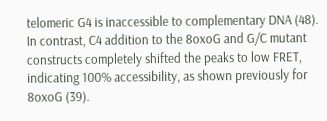telomeric G4 is inaccessible to complementary DNA (48). In contrast, C4 addition to the 8oxoG and G/C mutant constructs completely shifted the peaks to low FRET, indicating 100% accessibility, as shown previously for 8oxoG (39).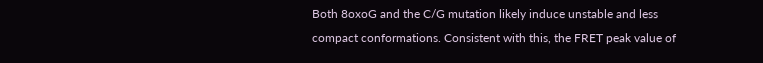Both 8oxoG and the C/G mutation likely induce unstable and less compact conformations. Consistent with this, the FRET peak value of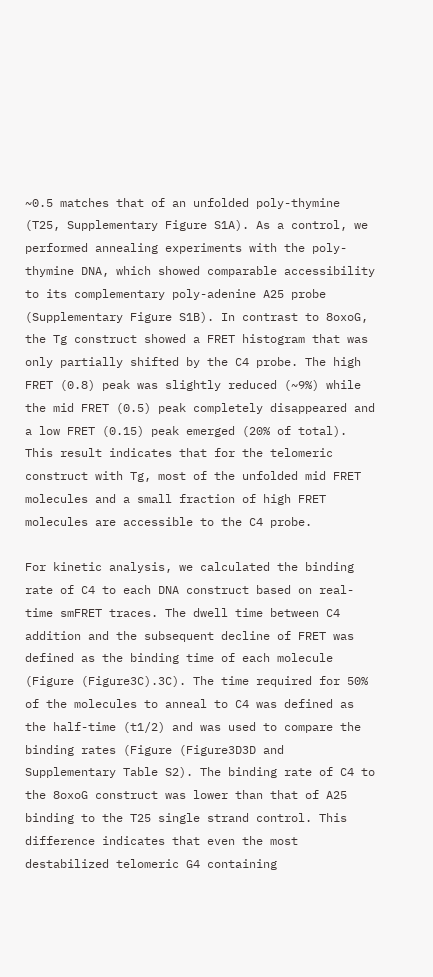~0.5 matches that of an unfolded poly-thymine (T25, Supplementary Figure S1A). As a control, we performed annealing experiments with the poly-thymine DNA, which showed comparable accessibility to its complementary poly-adenine A25 probe (Supplementary Figure S1B). In contrast to 8oxoG, the Tg construct showed a FRET histogram that was only partially shifted by the C4 probe. The high FRET (0.8) peak was slightly reduced (~9%) while the mid FRET (0.5) peak completely disappeared and a low FRET (0.15) peak emerged (20% of total). This result indicates that for the telomeric construct with Tg, most of the unfolded mid FRET molecules and a small fraction of high FRET molecules are accessible to the C4 probe.

For kinetic analysis, we calculated the binding rate of C4 to each DNA construct based on real-time smFRET traces. The dwell time between C4 addition and the subsequent decline of FRET was defined as the binding time of each molecule (Figure (Figure3C).3C). The time required for 50% of the molecules to anneal to C4 was defined as the half-time (t1/2) and was used to compare the binding rates (Figure (Figure3D3D and Supplementary Table S2). The binding rate of C4 to the 8oxoG construct was lower than that of A25 binding to the T25 single strand control. This difference indicates that even the most destabilized telomeric G4 containing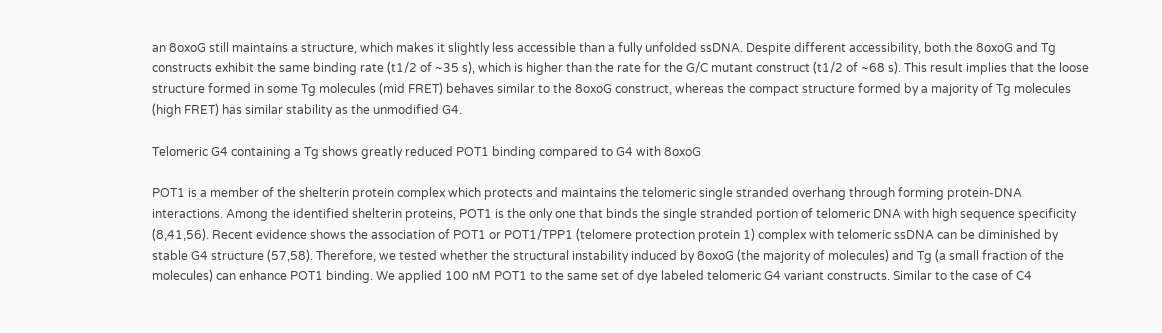an 8oxoG still maintains a structure, which makes it slightly less accessible than a fully unfolded ssDNA. Despite different accessibility, both the 8oxoG and Tg constructs exhibit the same binding rate (t1/2 of ~35 s), which is higher than the rate for the G/C mutant construct (t1/2 of ~68 s). This result implies that the loose structure formed in some Tg molecules (mid FRET) behaves similar to the 8oxoG construct, whereas the compact structure formed by a majority of Tg molecules (high FRET) has similar stability as the unmodified G4.

Telomeric G4 containing a Tg shows greatly reduced POT1 binding compared to G4 with 8oxoG

POT1 is a member of the shelterin protein complex which protects and maintains the telomeric single stranded overhang through forming protein-DNA interactions. Among the identified shelterin proteins, POT1 is the only one that binds the single stranded portion of telomeric DNA with high sequence specificity (8,41,56). Recent evidence shows the association of POT1 or POT1/TPP1 (telomere protection protein 1) complex with telomeric ssDNA can be diminished by stable G4 structure (57,58). Therefore, we tested whether the structural instability induced by 8oxoG (the majority of molecules) and Tg (a small fraction of the molecules) can enhance POT1 binding. We applied 100 nM POT1 to the same set of dye labeled telomeric G4 variant constructs. Similar to the case of C4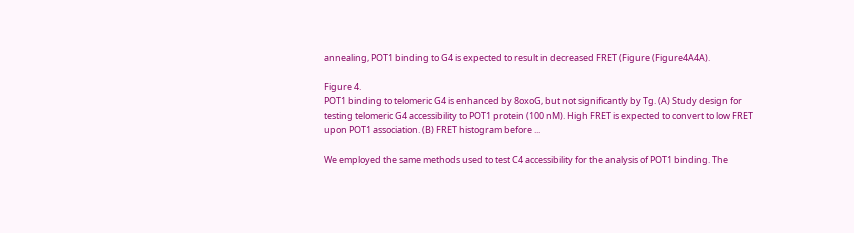annealing, POT1 binding to G4 is expected to result in decreased FRET (Figure (Figure4A4A).

Figure 4.
POT1 binding to telomeric G4 is enhanced by 8oxoG, but not significantly by Tg. (A) Study design for testing telomeric G4 accessibility to POT1 protein (100 nM). High FRET is expected to convert to low FRET upon POT1 association. (B) FRET histogram before ...

We employed the same methods used to test C4 accessibility for the analysis of POT1 binding. The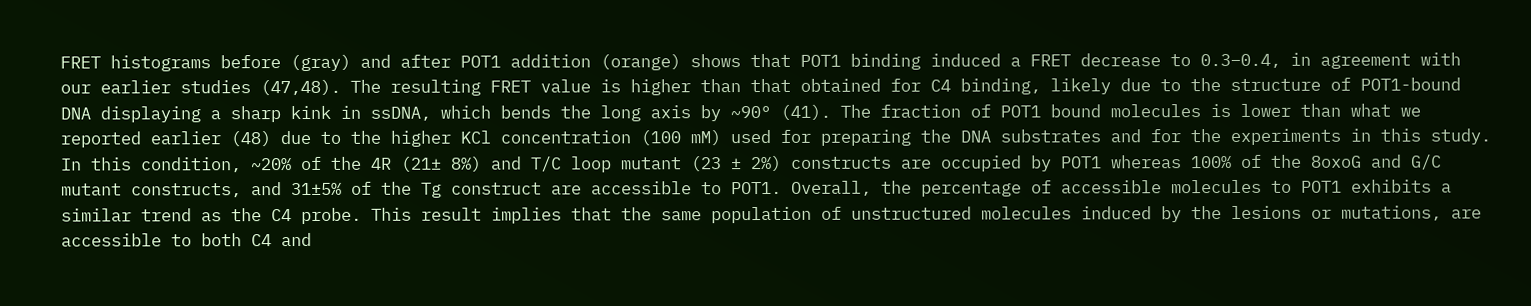FRET histograms before (gray) and after POT1 addition (orange) shows that POT1 binding induced a FRET decrease to 0.3–0.4, in agreement with our earlier studies (47,48). The resulting FRET value is higher than that obtained for C4 binding, likely due to the structure of POT1-bound DNA displaying a sharp kink in ssDNA, which bends the long axis by ~90° (41). The fraction of POT1 bound molecules is lower than what we reported earlier (48) due to the higher KCl concentration (100 mM) used for preparing the DNA substrates and for the experiments in this study. In this condition, ~20% of the 4R (21± 8%) and T/C loop mutant (23 ± 2%) constructs are occupied by POT1 whereas 100% of the 8oxoG and G/C mutant constructs, and 31±5% of the Tg construct are accessible to POT1. Overall, the percentage of accessible molecules to POT1 exhibits a similar trend as the C4 probe. This result implies that the same population of unstructured molecules induced by the lesions or mutations, are accessible to both C4 and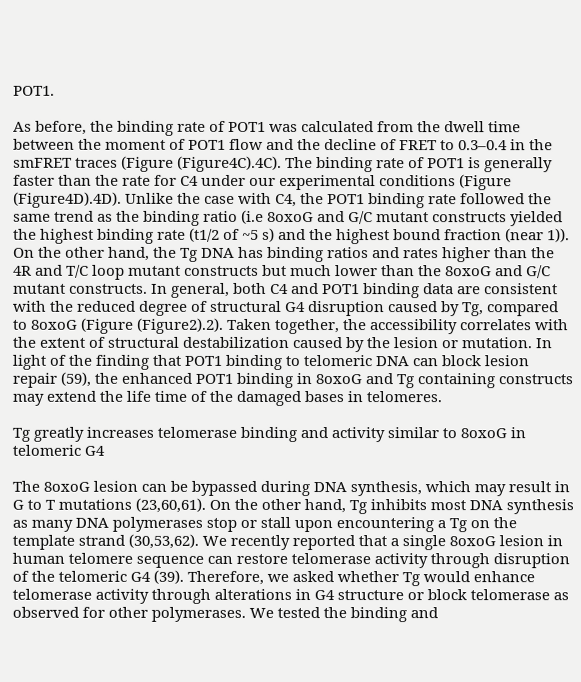POT1.

As before, the binding rate of POT1 was calculated from the dwell time between the moment of POT1 flow and the decline of FRET to 0.3–0.4 in the smFRET traces (Figure (Figure4C).4C). The binding rate of POT1 is generally faster than the rate for C4 under our experimental conditions (Figure (Figure4D).4D). Unlike the case with C4, the POT1 binding rate followed the same trend as the binding ratio (i.e 8oxoG and G/C mutant constructs yielded the highest binding rate (t1/2 of ~5 s) and the highest bound fraction (near 1)). On the other hand, the Tg DNA has binding ratios and rates higher than the 4R and T/C loop mutant constructs but much lower than the 8oxoG and G/C mutant constructs. In general, both C4 and POT1 binding data are consistent with the reduced degree of structural G4 disruption caused by Tg, compared to 8oxoG (Figure (Figure2).2). Taken together, the accessibility correlates with the extent of structural destabilization caused by the lesion or mutation. In light of the finding that POT1 binding to telomeric DNA can block lesion repair (59), the enhanced POT1 binding in 8oxoG and Tg containing constructs may extend the life time of the damaged bases in telomeres.

Tg greatly increases telomerase binding and activity similar to 8oxoG in telomeric G4

The 8oxoG lesion can be bypassed during DNA synthesis, which may result in G to T mutations (23,60,61). On the other hand, Tg inhibits most DNA synthesis as many DNA polymerases stop or stall upon encountering a Tg on the template strand (30,53,62). We recently reported that a single 8oxoG lesion in human telomere sequence can restore telomerase activity through disruption of the telomeric G4 (39). Therefore, we asked whether Tg would enhance telomerase activity through alterations in G4 structure or block telomerase as observed for other polymerases. We tested the binding and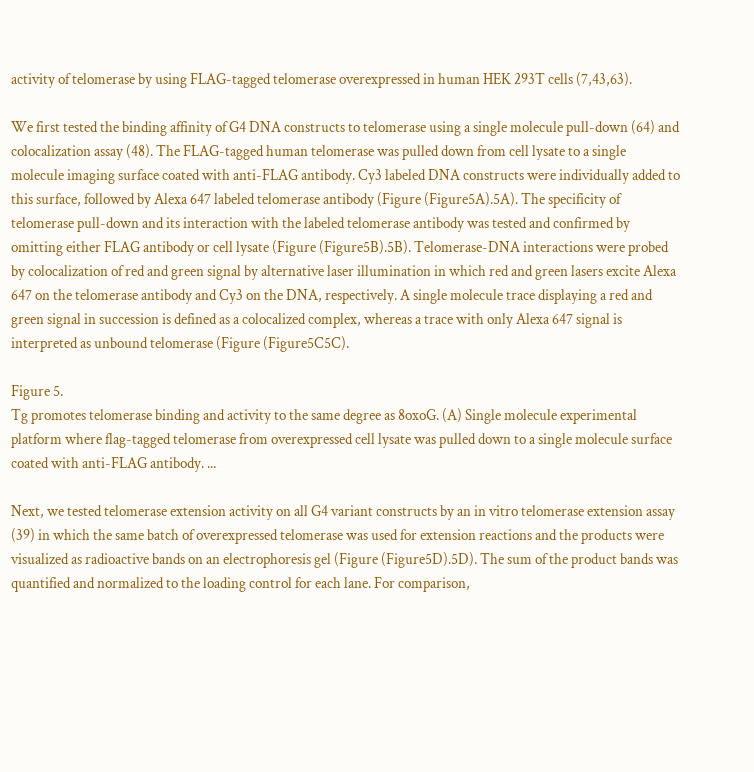activity of telomerase by using FLAG-tagged telomerase overexpressed in human HEK 293T cells (7,43,63).

We first tested the binding affinity of G4 DNA constructs to telomerase using a single molecule pull-down (64) and colocalization assay (48). The FLAG-tagged human telomerase was pulled down from cell lysate to a single molecule imaging surface coated with anti-FLAG antibody. Cy3 labeled DNA constructs were individually added to this surface, followed by Alexa 647 labeled telomerase antibody (Figure (Figure5A).5A). The specificity of telomerase pull-down and its interaction with the labeled telomerase antibody was tested and confirmed by omitting either FLAG antibody or cell lysate (Figure (Figure5B).5B). Telomerase-DNA interactions were probed by colocalization of red and green signal by alternative laser illumination in which red and green lasers excite Alexa 647 on the telomerase antibody and Cy3 on the DNA, respectively. A single molecule trace displaying a red and green signal in succession is defined as a colocalized complex, whereas a trace with only Alexa 647 signal is interpreted as unbound telomerase (Figure (Figure5C5C).

Figure 5.
Tg promotes telomerase binding and activity to the same degree as 8oxoG. (A) Single molecule experimental platform where flag-tagged telomerase from overexpressed cell lysate was pulled down to a single molecule surface coated with anti-FLAG antibody. ...

Next, we tested telomerase extension activity on all G4 variant constructs by an in vitro telomerase extension assay (39) in which the same batch of overexpressed telomerase was used for extension reactions and the products were visualized as radioactive bands on an electrophoresis gel (Figure (Figure5D).5D). The sum of the product bands was quantified and normalized to the loading control for each lane. For comparison,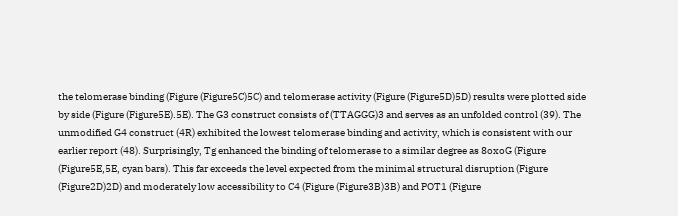the telomerase binding (Figure (Figure5C)5C) and telomerase activity (Figure (Figure5D)5D) results were plotted side by side (Figure (Figure5E).5E). The G3 construct consists of (TTAGGG)3 and serves as an unfolded control (39). The unmodified G4 construct (4R) exhibited the lowest telomerase binding and activity, which is consistent with our earlier report (48). Surprisingly, Tg enhanced the binding of telomerase to a similar degree as 8oxoG (Figure (Figure5E,5E, cyan bars). This far exceeds the level expected from the minimal structural disruption (Figure (Figure2D)2D) and moderately low accessibility to C4 (Figure (Figure3B)3B) and POT1 (Figure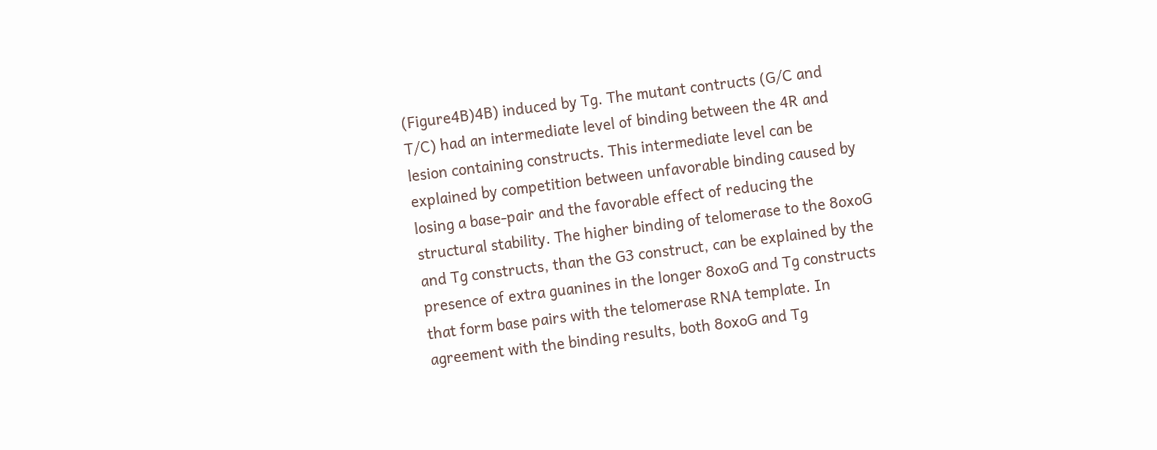(Figure4B)4B) induced by Tg. The mutant contructs (G/C and T/C) had an intermediate level of binding between the 4R and lesion containing constructs. This intermediate level can be explained by competition between unfavorable binding caused by losing a base-pair and the favorable effect of reducing the structural stability. The higher binding of telomerase to the 8oxoG and Tg constructs, than the G3 construct, can be explained by the presence of extra guanines in the longer 8oxoG and Tg constructs that form base pairs with the telomerase RNA template. In agreement with the binding results, both 8oxoG and Tg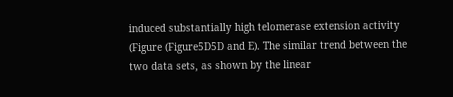induced substantially high telomerase extension activity (Figure (Figure5D5D and E). The similar trend between the two data sets, as shown by the linear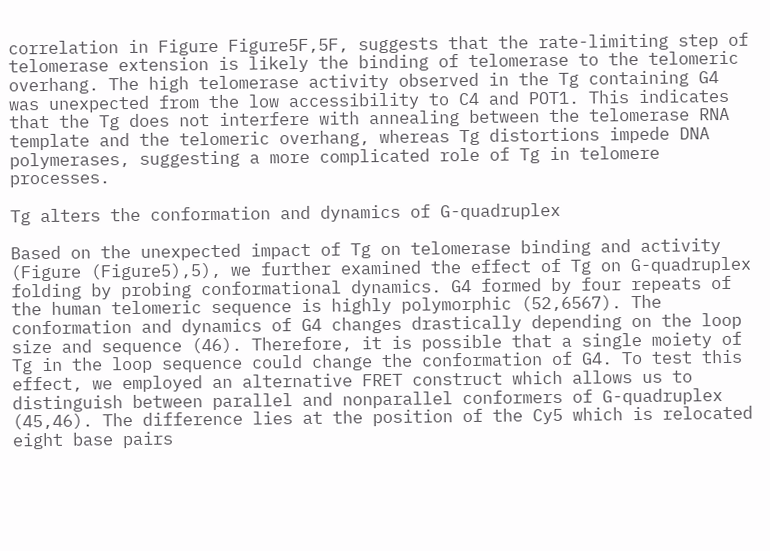correlation in Figure Figure5F,5F, suggests that the rate-limiting step of telomerase extension is likely the binding of telomerase to the telomeric overhang. The high telomerase activity observed in the Tg containing G4 was unexpected from the low accessibility to C4 and POT1. This indicates that the Tg does not interfere with annealing between the telomerase RNA template and the telomeric overhang, whereas Tg distortions impede DNA polymerases, suggesting a more complicated role of Tg in telomere processes.

Tg alters the conformation and dynamics of G-quadruplex

Based on the unexpected impact of Tg on telomerase binding and activity (Figure (Figure5),5), we further examined the effect of Tg on G-quadruplex folding by probing conformational dynamics. G4 formed by four repeats of the human telomeric sequence is highly polymorphic (52,6567). The conformation and dynamics of G4 changes drastically depending on the loop size and sequence (46). Therefore, it is possible that a single moiety of Tg in the loop sequence could change the conformation of G4. To test this effect, we employed an alternative FRET construct which allows us to distinguish between parallel and nonparallel conformers of G-quadruplex (45,46). The difference lies at the position of the Cy5 which is relocated eight base pairs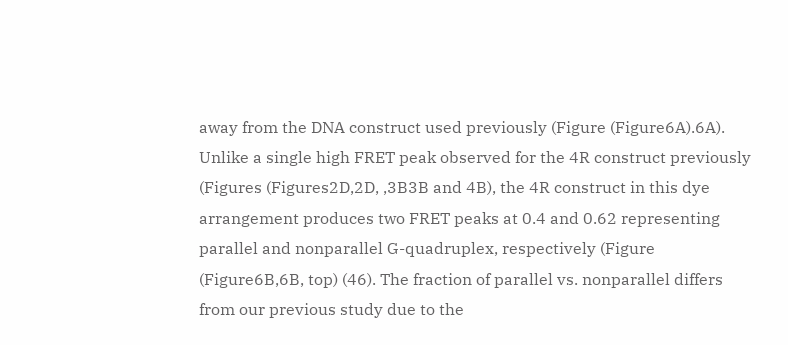away from the DNA construct used previously (Figure (Figure6A).6A). Unlike a single high FRET peak observed for the 4R construct previously (Figures (Figures2D,2D, ,3B3B and 4B), the 4R construct in this dye arrangement produces two FRET peaks at 0.4 and 0.62 representing parallel and nonparallel G-quadruplex, respectively (Figure (Figure6B,6B, top) (46). The fraction of parallel vs. nonparallel differs from our previous study due to the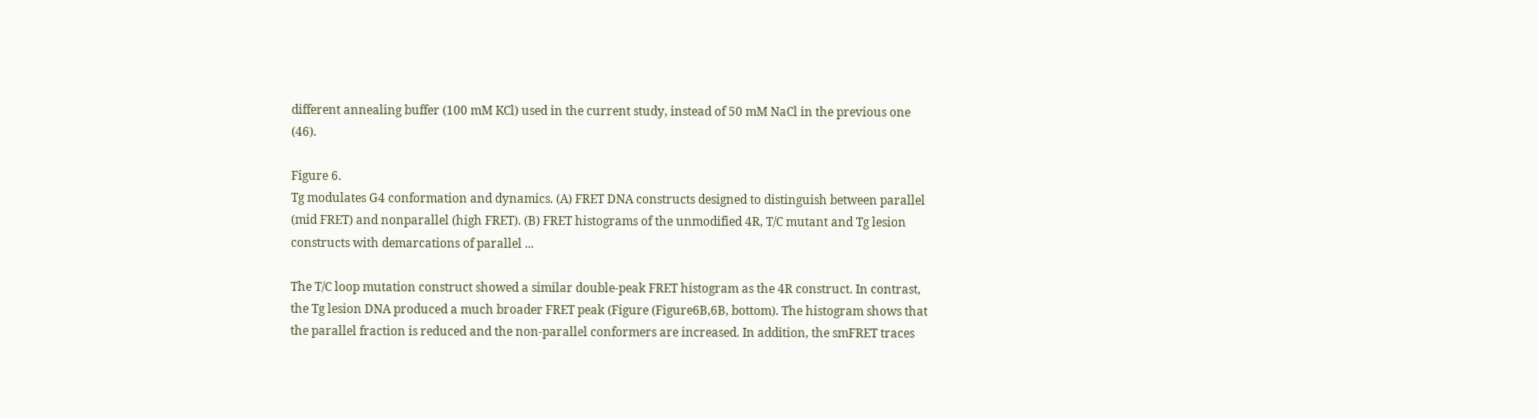different annealing buffer (100 mM KCl) used in the current study, instead of 50 mM NaCl in the previous one (46).

Figure 6.
Tg modulates G4 conformation and dynamics. (A) FRET DNA constructs designed to distinguish between parallel (mid FRET) and nonparallel (high FRET). (B) FRET histograms of the unmodified 4R, T/C mutant and Tg lesion constructs with demarcations of parallel ...

The T/C loop mutation construct showed a similar double-peak FRET histogram as the 4R construct. In contrast, the Tg lesion DNA produced a much broader FRET peak (Figure (Figure6B,6B, bottom). The histogram shows that the parallel fraction is reduced and the non-parallel conformers are increased. In addition, the smFRET traces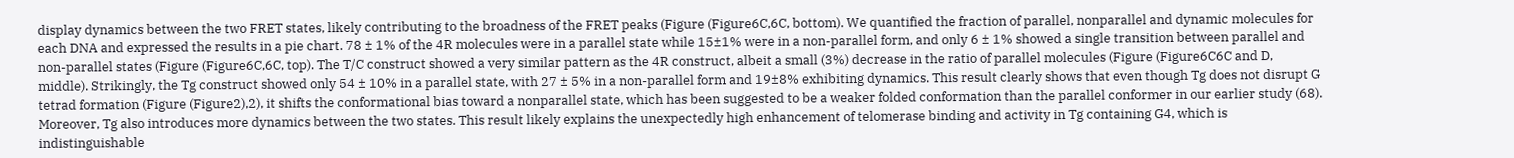display dynamics between the two FRET states, likely contributing to the broadness of the FRET peaks (Figure (Figure6C,6C, bottom). We quantified the fraction of parallel, nonparallel and dynamic molecules for each DNA and expressed the results in a pie chart. 78 ± 1% of the 4R molecules were in a parallel state while 15±1% were in a non-parallel form, and only 6 ± 1% showed a single transition between parallel and non-parallel states (Figure (Figure6C,6C, top). The T/C construct showed a very similar pattern as the 4R construct, albeit a small (3%) decrease in the ratio of parallel molecules (Figure (Figure6C6C and D, middle). Strikingly, the Tg construct showed only 54 ± 10% in a parallel state, with 27 ± 5% in a non-parallel form and 19±8% exhibiting dynamics. This result clearly shows that even though Tg does not disrupt G tetrad formation (Figure (Figure2),2), it shifts the conformational bias toward a nonparallel state, which has been suggested to be a weaker folded conformation than the parallel conformer in our earlier study (68). Moreover, Tg also introduces more dynamics between the two states. This result likely explains the unexpectedly high enhancement of telomerase binding and activity in Tg containing G4, which is indistinguishable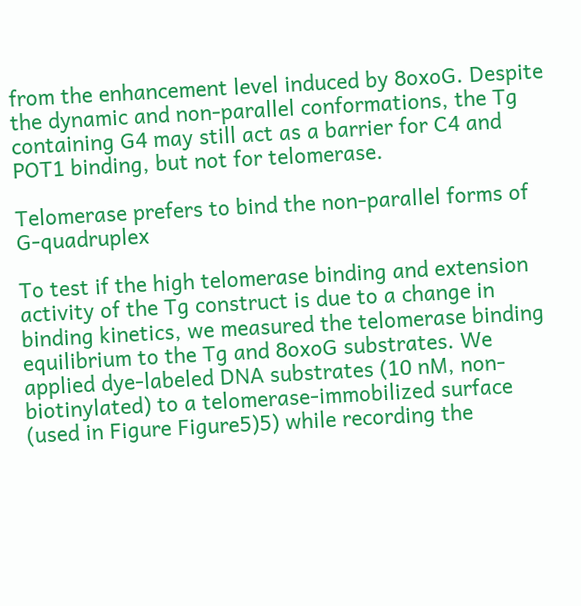from the enhancement level induced by 8oxoG. Despite the dynamic and non-parallel conformations, the Tg containing G4 may still act as a barrier for C4 and POT1 binding, but not for telomerase.

Telomerase prefers to bind the non-parallel forms of G-quadruplex

To test if the high telomerase binding and extension activity of the Tg construct is due to a change in binding kinetics, we measured the telomerase binding equilibrium to the Tg and 8oxoG substrates. We applied dye-labeled DNA substrates (10 nM, non-biotinylated) to a telomerase-immobilized surface (used in Figure Figure5)5) while recording the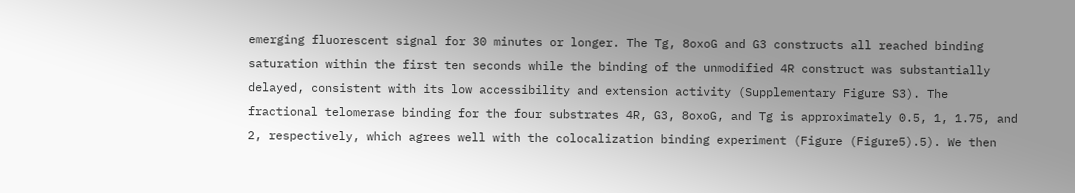emerging fluorescent signal for 30 minutes or longer. The Tg, 8oxoG and G3 constructs all reached binding saturation within the first ten seconds while the binding of the unmodified 4R construct was substantially delayed, consistent with its low accessibility and extension activity (Supplementary Figure S3). The fractional telomerase binding for the four substrates 4R, G3, 8oxoG, and Tg is approximately 0.5, 1, 1.75, and 2, respectively, which agrees well with the colocalization binding experiment (Figure (Figure5).5). We then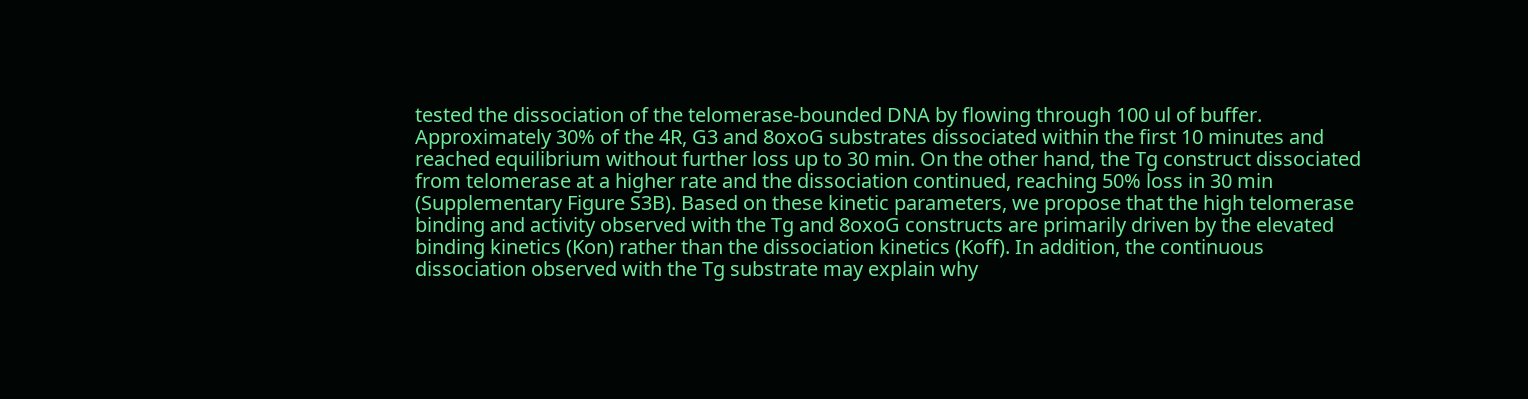tested the dissociation of the telomerase-bounded DNA by flowing through 100 ul of buffer. Approximately 30% of the 4R, G3 and 8oxoG substrates dissociated within the first 10 minutes and reached equilibrium without further loss up to 30 min. On the other hand, the Tg construct dissociated from telomerase at a higher rate and the dissociation continued, reaching 50% loss in 30 min (Supplementary Figure S3B). Based on these kinetic parameters, we propose that the high telomerase binding and activity observed with the Tg and 8oxoG constructs are primarily driven by the elevated binding kinetics (Kon) rather than the dissociation kinetics (Koff). In addition, the continuous dissociation observed with the Tg substrate may explain why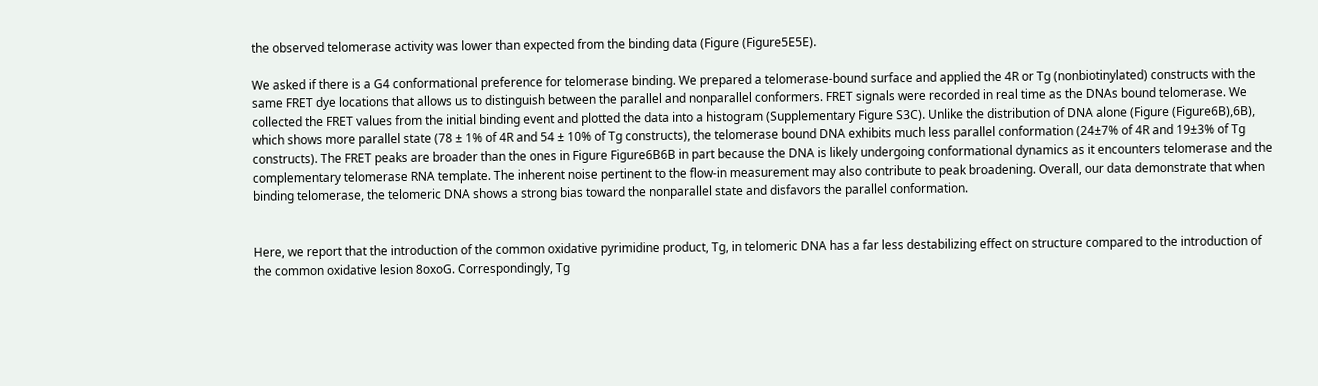the observed telomerase activity was lower than expected from the binding data (Figure (Figure5E5E).

We asked if there is a G4 conformational preference for telomerase binding. We prepared a telomerase-bound surface and applied the 4R or Tg (nonbiotinylated) constructs with the same FRET dye locations that allows us to distinguish between the parallel and nonparallel conformers. FRET signals were recorded in real time as the DNAs bound telomerase. We collected the FRET values from the initial binding event and plotted the data into a histogram (Supplementary Figure S3C). Unlike the distribution of DNA alone (Figure (Figure6B),6B), which shows more parallel state (78 ± 1% of 4R and 54 ± 10% of Tg constructs), the telomerase bound DNA exhibits much less parallel conformation (24±7% of 4R and 19±3% of Tg constructs). The FRET peaks are broader than the ones in Figure Figure6B6B in part because the DNA is likely undergoing conformational dynamics as it encounters telomerase and the complementary telomerase RNA template. The inherent noise pertinent to the flow-in measurement may also contribute to peak broadening. Overall, our data demonstrate that when binding telomerase, the telomeric DNA shows a strong bias toward the nonparallel state and disfavors the parallel conformation.


Here, we report that the introduction of the common oxidative pyrimidine product, Tg, in telomeric DNA has a far less destabilizing effect on structure compared to the introduction of the common oxidative lesion 8oxoG. Correspondingly, Tg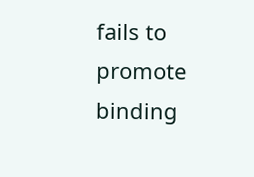fails to promote binding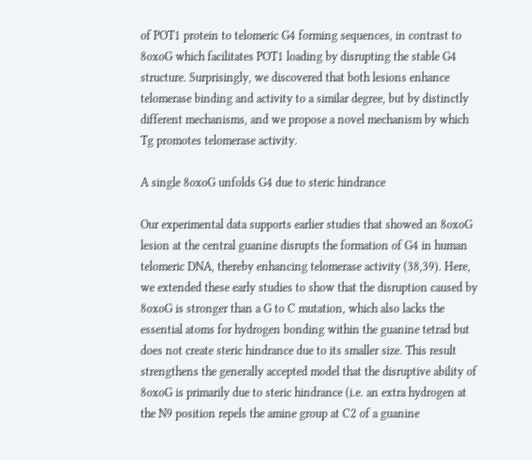of POT1 protein to telomeric G4 forming sequences, in contrast to 8oxoG which facilitates POT1 loading by disrupting the stable G4 structure. Surprisingly, we discovered that both lesions enhance telomerase binding and activity to a similar degree, but by distinctly different mechanisms, and we propose a novel mechanism by which Tg promotes telomerase activity.

A single 8oxoG unfolds G4 due to steric hindrance

Our experimental data supports earlier studies that showed an 8oxoG lesion at the central guanine disrupts the formation of G4 in human telomeric DNA, thereby enhancing telomerase activity (38,39). Here, we extended these early studies to show that the disruption caused by 8oxoG is stronger than a G to C mutation, which also lacks the essential atoms for hydrogen bonding within the guanine tetrad but does not create steric hindrance due to its smaller size. This result strengthens the generally accepted model that the disruptive ability of 8oxoG is primarily due to steric hindrance (i.e. an extra hydrogen at the N9 position repels the amine group at C2 of a guanine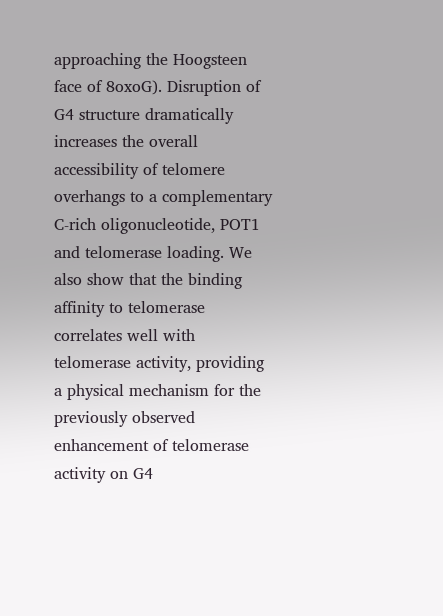approaching the Hoogsteen face of 8oxoG). Disruption of G4 structure dramatically increases the overall accessibility of telomere overhangs to a complementary C-rich oligonucleotide, POT1 and telomerase loading. We also show that the binding affinity to telomerase correlates well with telomerase activity, providing a physical mechanism for the previously observed enhancement of telomerase activity on G4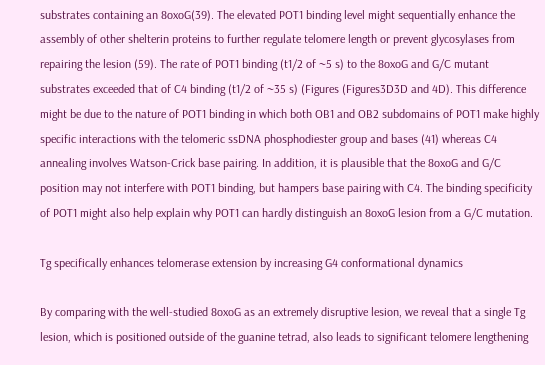substrates containing an 8oxoG(39). The elevated POT1 binding level might sequentially enhance the assembly of other shelterin proteins to further regulate telomere length or prevent glycosylases from repairing the lesion (59). The rate of POT1 binding (t1/2 of ~5 s) to the 8oxoG and G/C mutant substrates exceeded that of C4 binding (t1/2 of ~35 s) (Figures (Figures3D3D and 4D). This difference might be due to the nature of POT1 binding in which both OB1 and OB2 subdomains of POT1 make highly specific interactions with the telomeric ssDNA phosphodiester group and bases (41) whereas C4 annealing involves Watson-Crick base pairing. In addition, it is plausible that the 8oxoG and G/C position may not interfere with POT1 binding, but hampers base pairing with C4. The binding specificity of POT1 might also help explain why POT1 can hardly distinguish an 8oxoG lesion from a G/C mutation.

Tg specifically enhances telomerase extension by increasing G4 conformational dynamics

By comparing with the well-studied 8oxoG as an extremely disruptive lesion, we reveal that a single Tg lesion, which is positioned outside of the guanine tetrad, also leads to significant telomere lengthening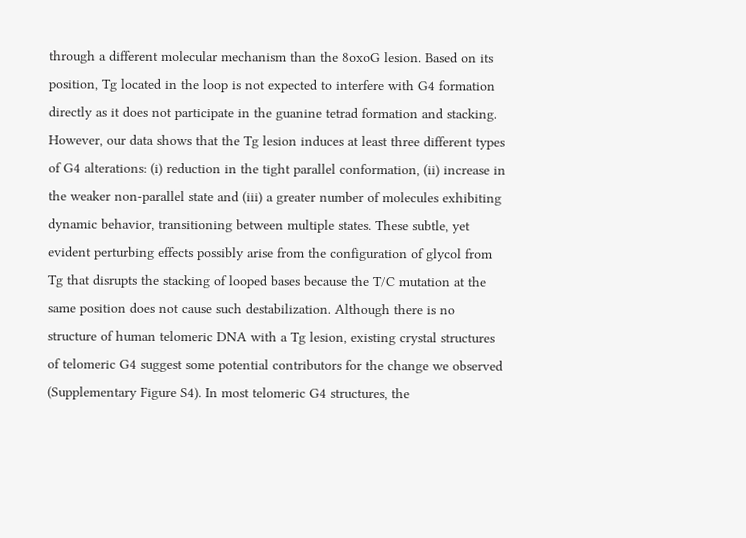through a different molecular mechanism than the 8oxoG lesion. Based on its position, Tg located in the loop is not expected to interfere with G4 formation directly as it does not participate in the guanine tetrad formation and stacking. However, our data shows that the Tg lesion induces at least three different types of G4 alterations: (i) reduction in the tight parallel conformation, (ii) increase in the weaker non-parallel state and (iii) a greater number of molecules exhibiting dynamic behavior, transitioning between multiple states. These subtle, yet evident perturbing effects possibly arise from the configuration of glycol from Tg that disrupts the stacking of looped bases because the T/C mutation at the same position does not cause such destabilization. Although there is no structure of human telomeric DNA with a Tg lesion, existing crystal structures of telomeric G4 suggest some potential contributors for the change we observed (Supplementary Figure S4). In most telomeric G4 structures, the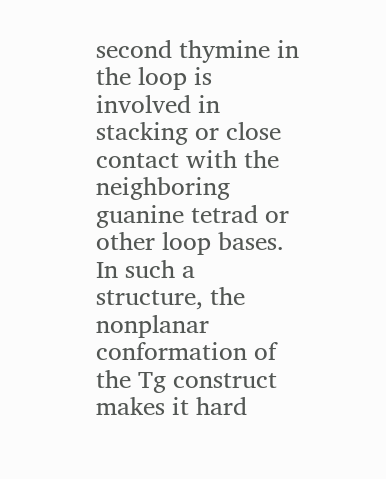second thymine in the loop is involved in stacking or close contact with the neighboring guanine tetrad or other loop bases. In such a structure, the nonplanar conformation of the Tg construct makes it hard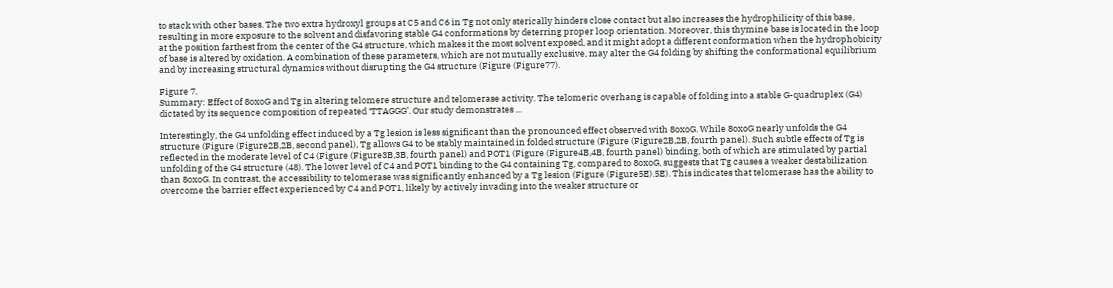to stack with other bases. The two extra hydroxyl groups at C5 and C6 in Tg not only sterically hinders close contact but also increases the hydrophilicity of this base, resulting in more exposure to the solvent and disfavoring stable G4 conformations by deterring proper loop orientation. Moreover, this thymine base is located in the loop at the position farthest from the center of the G4 structure, which makes it the most solvent exposed, and it might adopt a different conformation when the hydrophobicity of base is altered by oxidation. A combination of these parameters, which are not mutually exclusive, may alter the G4 folding by shifting the conformational equilibrium and by increasing structural dynamics without disrupting the G4 structure (Figure (Figure77).

Figure 7.
Summary: Effect of 8oxoG and Tg in altering telomere structure and telomerase activity. The telomeric overhang is capable of folding into a stable G-quadruplex (G4) dictated by its sequence composition of repeated ‘TTAGGG’. Our study demonstrates ...

Interestingly, the G4 unfolding effect induced by a Tg lesion is less significant than the pronounced effect observed with 8oxoG. While 8oxoG nearly unfolds the G4 structure (Figure (Figure2B,2B, second panel), Tg allows G4 to be stably maintained in folded structure (Figure (Figure2B,2B, fourth panel). Such subtle effects of Tg is reflected in the moderate level of C4 (Figure (Figure3B,3B, fourth panel) and POT1 (Figure (Figure4B,4B, fourth panel) binding, both of which are stimulated by partial unfolding of the G4 structure (48). The lower level of C4 and POT1 binding to the G4 containing Tg, compared to 8oxoG, suggests that Tg causes a weaker destabilization than 8oxoG. In contrast, the accessibility to telomerase was significantly enhanced by a Tg lesion (Figure (Figure5E).5E). This indicates that telomerase has the ability to overcome the barrier effect experienced by C4 and POT1, likely by actively invading into the weaker structure or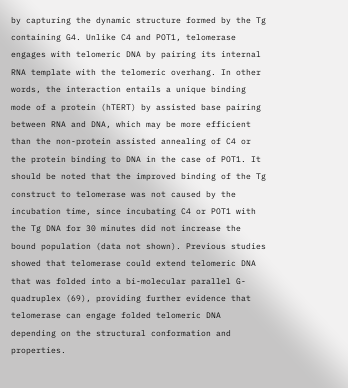by capturing the dynamic structure formed by the Tg containing G4. Unlike C4 and POT1, telomerase engages with telomeric DNA by pairing its internal RNA template with the telomeric overhang. In other words, the interaction entails a unique binding mode of a protein (hTERT) by assisted base pairing between RNA and DNA, which may be more efficient than the non-protein assisted annealing of C4 or the protein binding to DNA in the case of POT1. It should be noted that the improved binding of the Tg construct to telomerase was not caused by the incubation time, since incubating C4 or POT1 with the Tg DNA for 30 minutes did not increase the bound population (data not shown). Previous studies showed that telomerase could extend telomeric DNA that was folded into a bi-molecular parallel G-quadruplex (69), providing further evidence that telomerase can engage folded telomeric DNA depending on the structural conformation and properties.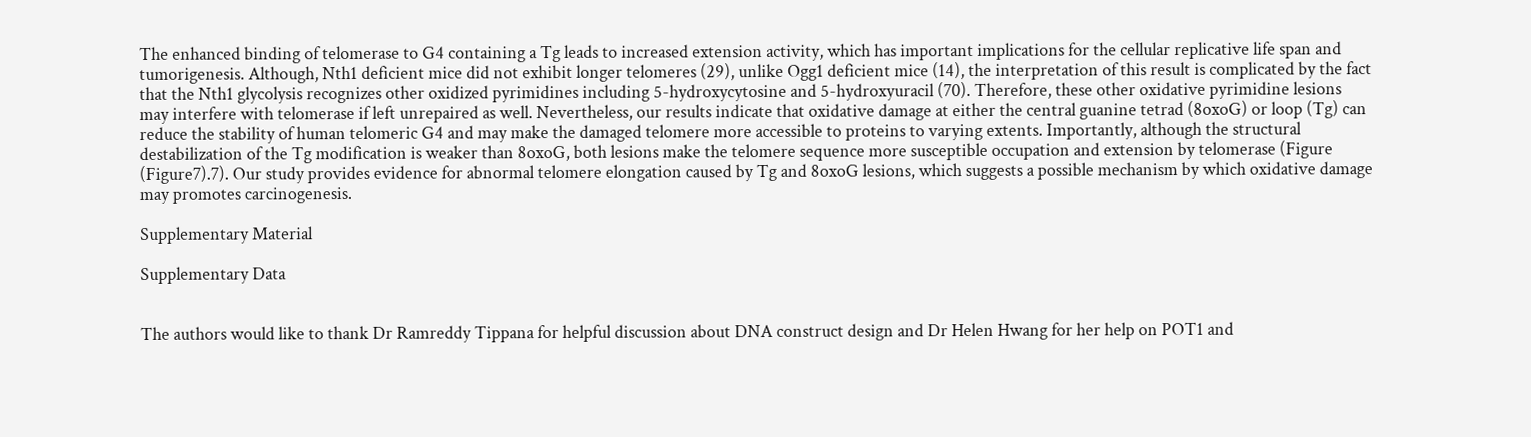The enhanced binding of telomerase to G4 containing a Tg leads to increased extension activity, which has important implications for the cellular replicative life span and tumorigenesis. Although, Nth1 deficient mice did not exhibit longer telomeres (29), unlike Ogg1 deficient mice (14), the interpretation of this result is complicated by the fact that the Nth1 glycolysis recognizes other oxidized pyrimidines including 5-hydroxycytosine and 5-hydroxyuracil (70). Therefore, these other oxidative pyrimidine lesions may interfere with telomerase if left unrepaired as well. Nevertheless, our results indicate that oxidative damage at either the central guanine tetrad (8oxoG) or loop (Tg) can reduce the stability of human telomeric G4 and may make the damaged telomere more accessible to proteins to varying extents. Importantly, although the structural destabilization of the Tg modification is weaker than 8oxoG, both lesions make the telomere sequence more susceptible occupation and extension by telomerase (Figure (Figure7).7). Our study provides evidence for abnormal telomere elongation caused by Tg and 8oxoG lesions, which suggests a possible mechanism by which oxidative damage may promotes carcinogenesis.

Supplementary Material

Supplementary Data


The authors would like to thank Dr Ramreddy Tippana for helpful discussion about DNA construct design and Dr Helen Hwang for her help on POT1 and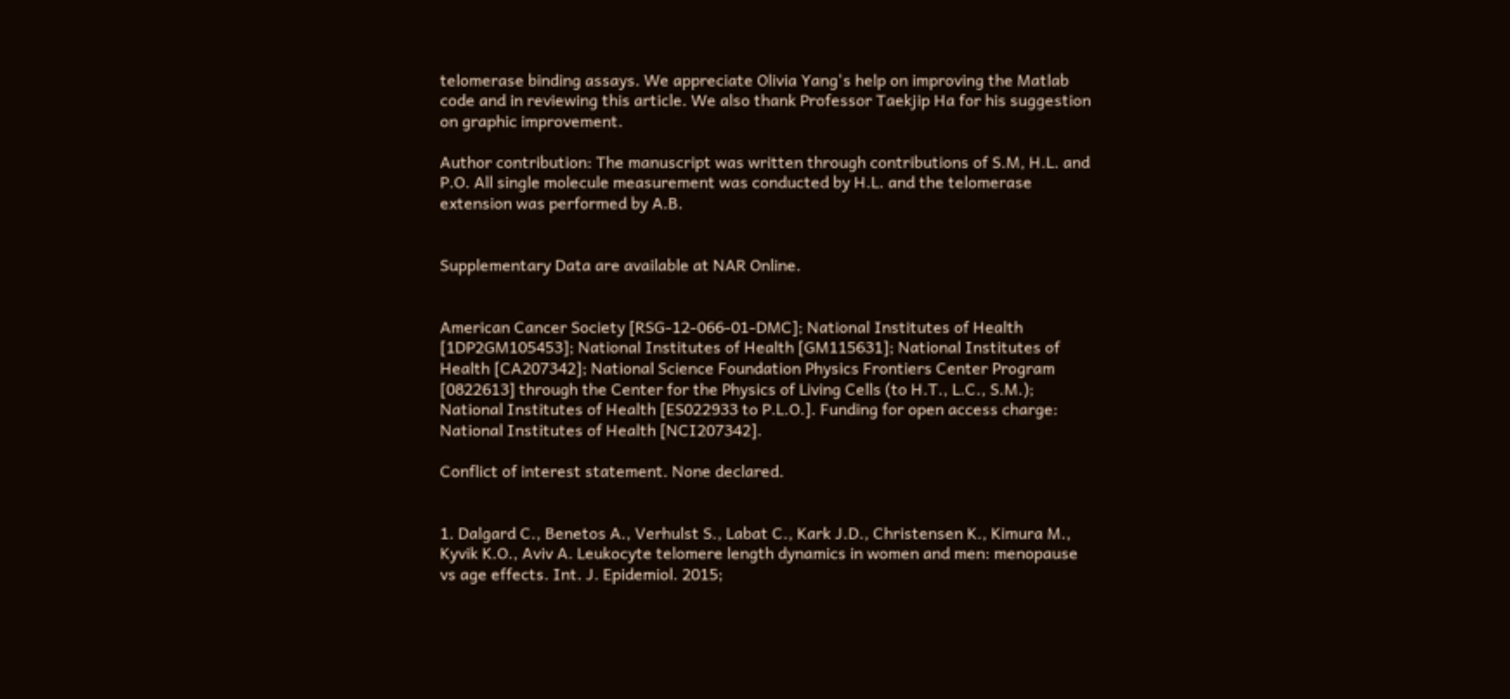telomerase binding assays. We appreciate Olivia Yang's help on improving the Matlab code and in reviewing this article. We also thank Professor Taekjip Ha for his suggestion on graphic improvement.

Author contribution: The manuscript was written through contributions of S.M, H.L. and P.O. All single molecule measurement was conducted by H.L. and the telomerase extension was performed by A.B.


Supplementary Data are available at NAR Online.


American Cancer Society [RSG-12-066-01-DMC]; National Institutes of Health [1DP2GM105453]; National Institutes of Health [GM115631]; National Institutes of Health [CA207342]; National Science Foundation Physics Frontiers Center Program [0822613] through the Center for the Physics of Living Cells (to H.T., L.C., S.M.); National Institutes of Health [ES022933 to P.L.O.]. Funding for open access charge: National Institutes of Health [NCI207342].

Conflict of interest statement. None declared.


1. Dalgard C., Benetos A., Verhulst S., Labat C., Kark J.D., Christensen K., Kimura M., Kyvik K.O., Aviv A. Leukocyte telomere length dynamics in women and men: menopause vs age effects. Int. J. Epidemiol. 2015;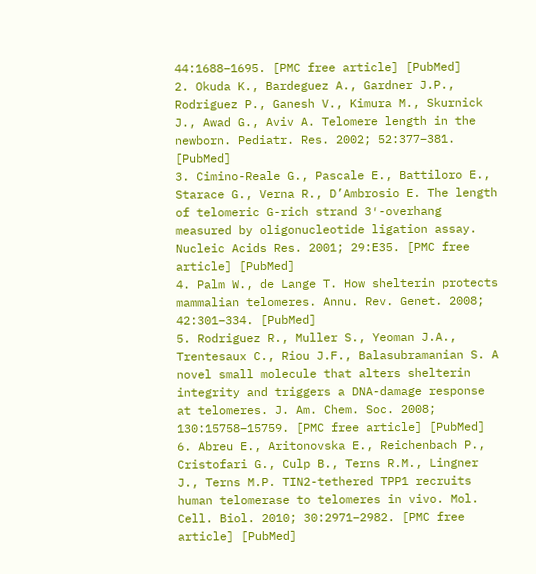44:1688–1695. [PMC free article] [PubMed]
2. Okuda K., Bardeguez A., Gardner J.P., Rodriguez P., Ganesh V., Kimura M., Skurnick J., Awad G., Aviv A. Telomere length in the newborn. Pediatr. Res. 2002; 52:377–381. [PubMed]
3. Cimino-Reale G., Pascale E., Battiloro E., Starace G., Verna R., D’Ambrosio E. The length of telomeric G-rich strand 3′-overhang measured by oligonucleotide ligation assay. Nucleic Acids Res. 2001; 29:E35. [PMC free article] [PubMed]
4. Palm W., de Lange T. How shelterin protects mammalian telomeres. Annu. Rev. Genet. 2008; 42:301–334. [PubMed]
5. Rodriguez R., Muller S., Yeoman J.A., Trentesaux C., Riou J.F., Balasubramanian S. A novel small molecule that alters shelterin integrity and triggers a DNA-damage response at telomeres. J. Am. Chem. Soc. 2008; 130:15758–15759. [PMC free article] [PubMed]
6. Abreu E., Aritonovska E., Reichenbach P., Cristofari G., Culp B., Terns R.M., Lingner J., Terns M.P. TIN2-tethered TPP1 recruits human telomerase to telomeres in vivo. Mol. Cell. Biol. 2010; 30:2971–2982. [PMC free article] [PubMed]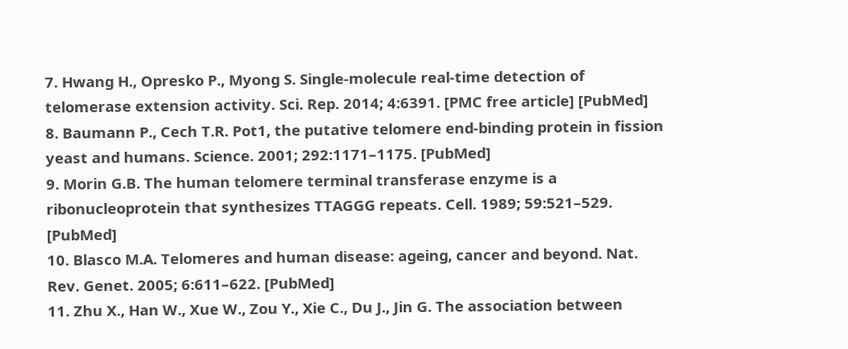7. Hwang H., Opresko P., Myong S. Single-molecule real-time detection of telomerase extension activity. Sci. Rep. 2014; 4:6391. [PMC free article] [PubMed]
8. Baumann P., Cech T.R. Pot1, the putative telomere end-binding protein in fission yeast and humans. Science. 2001; 292:1171–1175. [PubMed]
9. Morin G.B. The human telomere terminal transferase enzyme is a ribonucleoprotein that synthesizes TTAGGG repeats. Cell. 1989; 59:521–529. [PubMed]
10. Blasco M.A. Telomeres and human disease: ageing, cancer and beyond. Nat. Rev. Genet. 2005; 6:611–622. [PubMed]
11. Zhu X., Han W., Xue W., Zou Y., Xie C., Du J., Jin G. The association between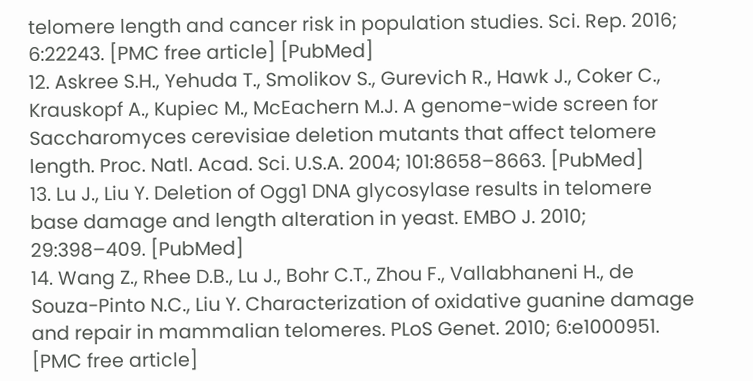telomere length and cancer risk in population studies. Sci. Rep. 2016; 6:22243. [PMC free article] [PubMed]
12. Askree S.H., Yehuda T., Smolikov S., Gurevich R., Hawk J., Coker C., Krauskopf A., Kupiec M., McEachern M.J. A genome-wide screen for Saccharomyces cerevisiae deletion mutants that affect telomere length. Proc. Natl. Acad. Sci. U.S.A. 2004; 101:8658–8663. [PubMed]
13. Lu J., Liu Y. Deletion of Ogg1 DNA glycosylase results in telomere base damage and length alteration in yeast. EMBO J. 2010; 29:398–409. [PubMed]
14. Wang Z., Rhee D.B., Lu J., Bohr C.T., Zhou F., Vallabhaneni H., de Souza-Pinto N.C., Liu Y. Characterization of oxidative guanine damage and repair in mammalian telomeres. PLoS Genet. 2010; 6:e1000951. [PMC free article]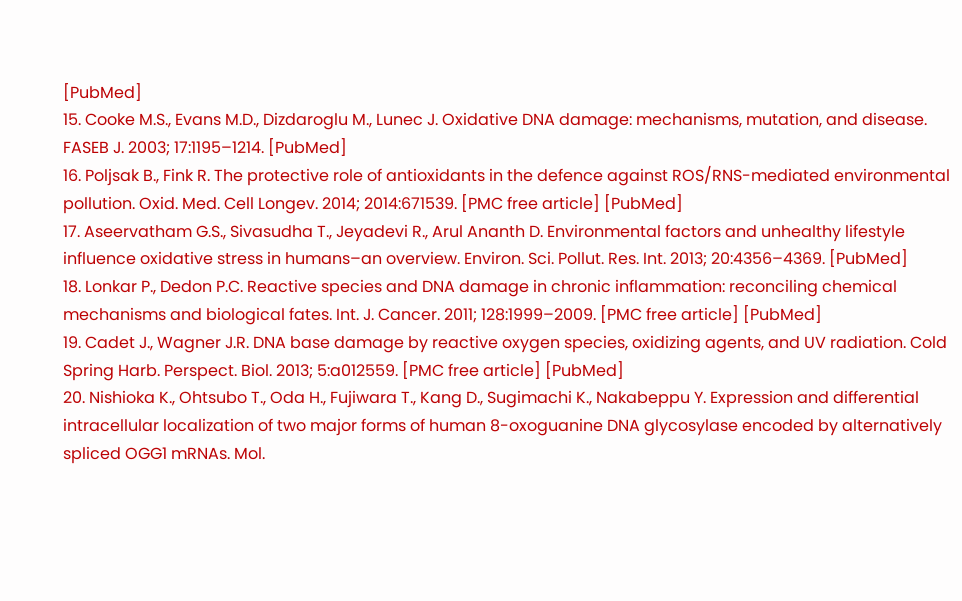[PubMed]
15. Cooke M.S., Evans M.D., Dizdaroglu M., Lunec J. Oxidative DNA damage: mechanisms, mutation, and disease. FASEB J. 2003; 17:1195–1214. [PubMed]
16. Poljsak B., Fink R. The protective role of antioxidants in the defence against ROS/RNS-mediated environmental pollution. Oxid. Med. Cell Longev. 2014; 2014:671539. [PMC free article] [PubMed]
17. Aseervatham G.S., Sivasudha T., Jeyadevi R., Arul Ananth D. Environmental factors and unhealthy lifestyle influence oxidative stress in humans–an overview. Environ. Sci. Pollut. Res. Int. 2013; 20:4356–4369. [PubMed]
18. Lonkar P., Dedon P.C. Reactive species and DNA damage in chronic inflammation: reconciling chemical mechanisms and biological fates. Int. J. Cancer. 2011; 128:1999–2009. [PMC free article] [PubMed]
19. Cadet J., Wagner J.R. DNA base damage by reactive oxygen species, oxidizing agents, and UV radiation. Cold Spring Harb. Perspect. Biol. 2013; 5:a012559. [PMC free article] [PubMed]
20. Nishioka K., Ohtsubo T., Oda H., Fujiwara T., Kang D., Sugimachi K., Nakabeppu Y. Expression and differential intracellular localization of two major forms of human 8-oxoguanine DNA glycosylase encoded by alternatively spliced OGG1 mRNAs. Mol.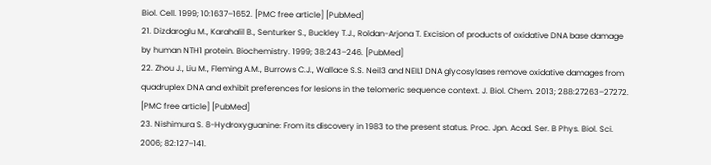Biol. Cell. 1999; 10:1637–1652. [PMC free article] [PubMed]
21. Dizdaroglu M., Karahalil B., Senturker S., Buckley T.J., Roldan-Arjona T. Excision of products of oxidative DNA base damage by human NTH1 protein. Biochemistry. 1999; 38:243–246. [PubMed]
22. Zhou J., Liu M., Fleming A.M., Burrows C.J., Wallace S.S. Neil3 and NEIL1 DNA glycosylases remove oxidative damages from quadruplex DNA and exhibit preferences for lesions in the telomeric sequence context. J. Biol. Chem. 2013; 288:27263–27272. [PMC free article] [PubMed]
23. Nishimura S. 8-Hydroxyguanine: From its discovery in 1983 to the present status. Proc. Jpn. Acad. Ser. B Phys. Biol. Sci. 2006; 82:127–141.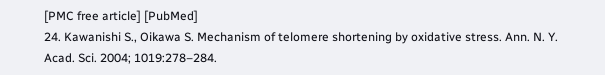[PMC free article] [PubMed]
24. Kawanishi S., Oikawa S. Mechanism of telomere shortening by oxidative stress. Ann. N. Y. Acad. Sci. 2004; 1019:278–284.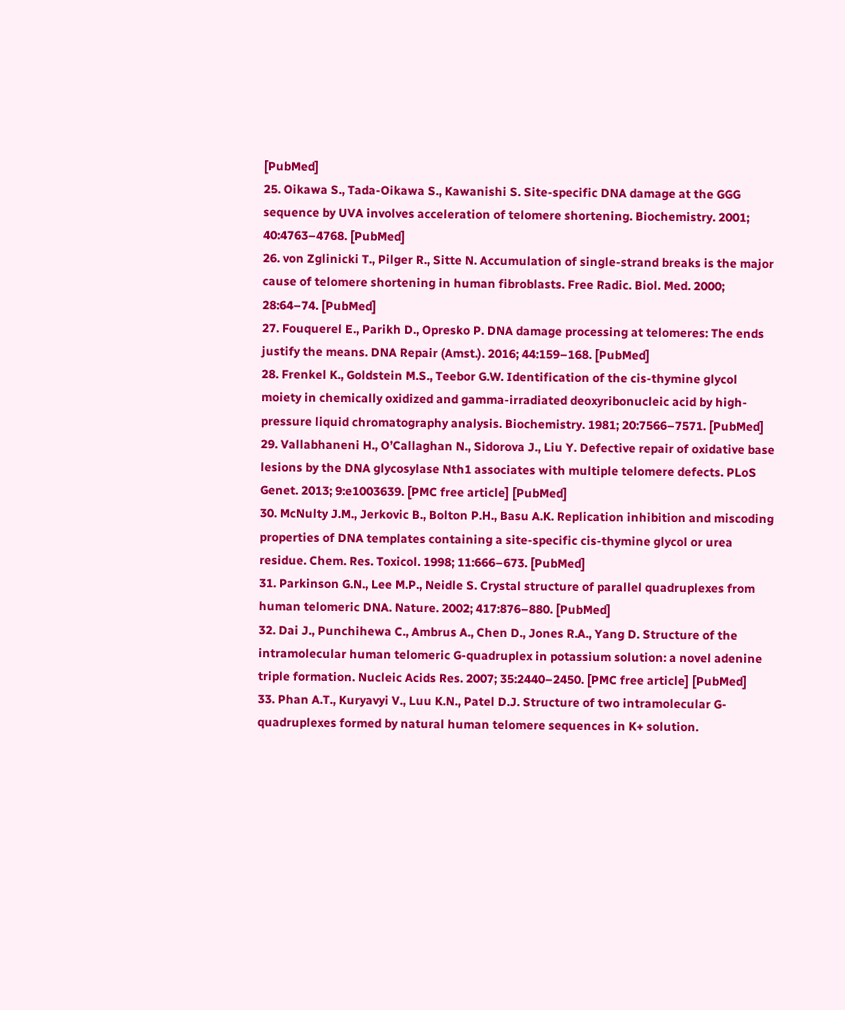[PubMed]
25. Oikawa S., Tada-Oikawa S., Kawanishi S. Site-specific DNA damage at the GGG sequence by UVA involves acceleration of telomere shortening. Biochemistry. 2001; 40:4763–4768. [PubMed]
26. von Zglinicki T., Pilger R., Sitte N. Accumulation of single-strand breaks is the major cause of telomere shortening in human fibroblasts. Free Radic. Biol. Med. 2000; 28:64–74. [PubMed]
27. Fouquerel E., Parikh D., Opresko P. DNA damage processing at telomeres: The ends justify the means. DNA Repair (Amst.). 2016; 44:159–168. [PubMed]
28. Frenkel K., Goldstein M.S., Teebor G.W. Identification of the cis-thymine glycol moiety in chemically oxidized and gamma-irradiated deoxyribonucleic acid by high-pressure liquid chromatography analysis. Biochemistry. 1981; 20:7566–7571. [PubMed]
29. Vallabhaneni H., O’Callaghan N., Sidorova J., Liu Y. Defective repair of oxidative base lesions by the DNA glycosylase Nth1 associates with multiple telomere defects. PLoS Genet. 2013; 9:e1003639. [PMC free article] [PubMed]
30. McNulty J.M., Jerkovic B., Bolton P.H., Basu A.K. Replication inhibition and miscoding properties of DNA templates containing a site-specific cis-thymine glycol or urea residue. Chem. Res. Toxicol. 1998; 11:666–673. [PubMed]
31. Parkinson G.N., Lee M.P., Neidle S. Crystal structure of parallel quadruplexes from human telomeric DNA. Nature. 2002; 417:876–880. [PubMed]
32. Dai J., Punchihewa C., Ambrus A., Chen D., Jones R.A., Yang D. Structure of the intramolecular human telomeric G-quadruplex in potassium solution: a novel adenine triple formation. Nucleic Acids Res. 2007; 35:2440–2450. [PMC free article] [PubMed]
33. Phan A.T., Kuryavyi V., Luu K.N., Patel D.J. Structure of two intramolecular G-quadruplexes formed by natural human telomere sequences in K+ solution.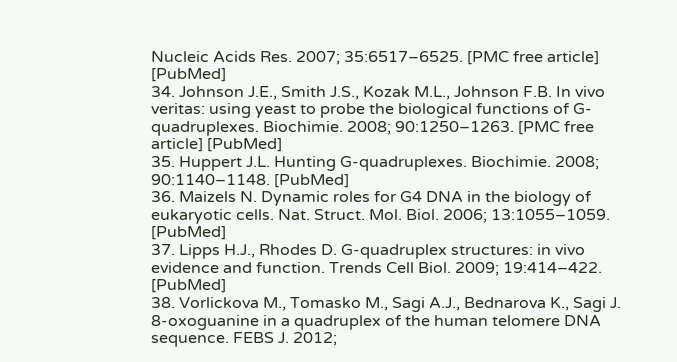Nucleic Acids Res. 2007; 35:6517–6525. [PMC free article] [PubMed]
34. Johnson J.E., Smith J.S., Kozak M.L., Johnson F.B. In vivo veritas: using yeast to probe the biological functions of G-quadruplexes. Biochimie. 2008; 90:1250–1263. [PMC free article] [PubMed]
35. Huppert J.L. Hunting G-quadruplexes. Biochimie. 2008; 90:1140–1148. [PubMed]
36. Maizels N. Dynamic roles for G4 DNA in the biology of eukaryotic cells. Nat. Struct. Mol. Biol. 2006; 13:1055–1059. [PubMed]
37. Lipps H.J., Rhodes D. G-quadruplex structures: in vivo evidence and function. Trends Cell Biol. 2009; 19:414–422. [PubMed]
38. Vorlickova M., Tomasko M., Sagi A.J., Bednarova K., Sagi J. 8-oxoguanine in a quadruplex of the human telomere DNA sequence. FEBS J. 2012;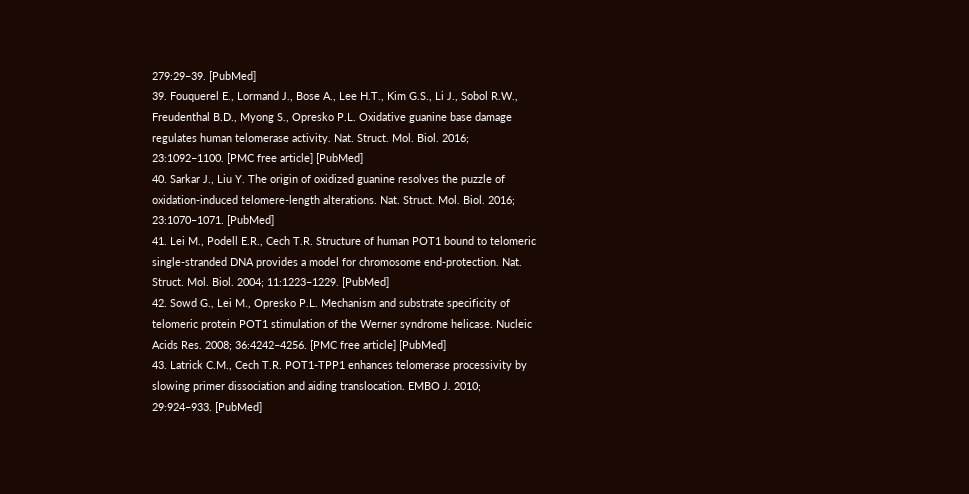279:29–39. [PubMed]
39. Fouquerel E., Lormand J., Bose A., Lee H.T., Kim G.S., Li J., Sobol R.W., Freudenthal B.D., Myong S., Opresko P.L. Oxidative guanine base damage regulates human telomerase activity. Nat. Struct. Mol. Biol. 2016; 23:1092–1100. [PMC free article] [PubMed]
40. Sarkar J., Liu Y. The origin of oxidized guanine resolves the puzzle of oxidation-induced telomere-length alterations. Nat. Struct. Mol. Biol. 2016; 23:1070–1071. [PubMed]
41. Lei M., Podell E.R., Cech T.R. Structure of human POT1 bound to telomeric single-stranded DNA provides a model for chromosome end-protection. Nat. Struct. Mol. Biol. 2004; 11:1223–1229. [PubMed]
42. Sowd G., Lei M., Opresko P.L. Mechanism and substrate specificity of telomeric protein POT1 stimulation of the Werner syndrome helicase. Nucleic Acids Res. 2008; 36:4242–4256. [PMC free article] [PubMed]
43. Latrick C.M., Cech T.R. POT1-TPP1 enhances telomerase processivity by slowing primer dissociation and aiding translocation. EMBO J. 2010; 29:924–933. [PubMed]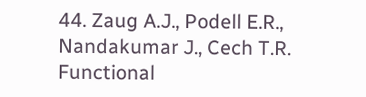44. Zaug A.J., Podell E.R., Nandakumar J., Cech T.R. Functional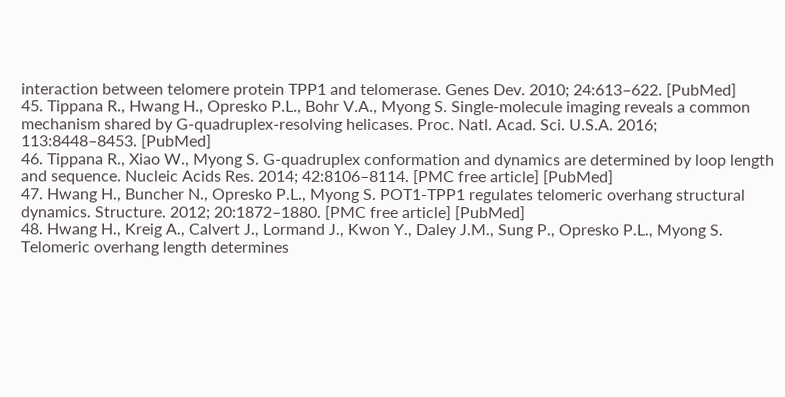interaction between telomere protein TPP1 and telomerase. Genes Dev. 2010; 24:613–622. [PubMed]
45. Tippana R., Hwang H., Opresko P.L., Bohr V.A., Myong S. Single-molecule imaging reveals a common mechanism shared by G-quadruplex-resolving helicases. Proc. Natl. Acad. Sci. U.S.A. 2016; 113:8448–8453. [PubMed]
46. Tippana R., Xiao W., Myong S. G-quadruplex conformation and dynamics are determined by loop length and sequence. Nucleic Acids Res. 2014; 42:8106–8114. [PMC free article] [PubMed]
47. Hwang H., Buncher N., Opresko P.L., Myong S. POT1-TPP1 regulates telomeric overhang structural dynamics. Structure. 2012; 20:1872–1880. [PMC free article] [PubMed]
48. Hwang H., Kreig A., Calvert J., Lormand J., Kwon Y., Daley J.M., Sung P., Opresko P.L., Myong S. Telomeric overhang length determines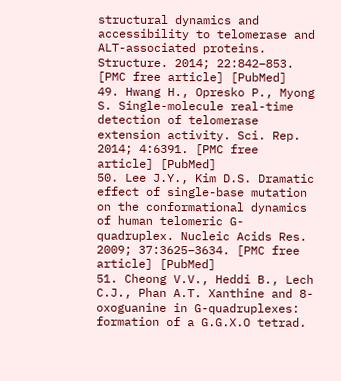structural dynamics and accessibility to telomerase and ALT-associated proteins. Structure. 2014; 22:842–853. [PMC free article] [PubMed]
49. Hwang H., Opresko P., Myong S. Single-molecule real-time detection of telomerase extension activity. Sci. Rep. 2014; 4:6391. [PMC free article] [PubMed]
50. Lee J.Y., Kim D.S. Dramatic effect of single-base mutation on the conformational dynamics of human telomeric G-quadruplex. Nucleic Acids Res. 2009; 37:3625–3634. [PMC free article] [PubMed]
51. Cheong V.V., Heddi B., Lech C.J., Phan A.T. Xanthine and 8-oxoguanine in G-quadruplexes: formation of a G.G.X.O tetrad.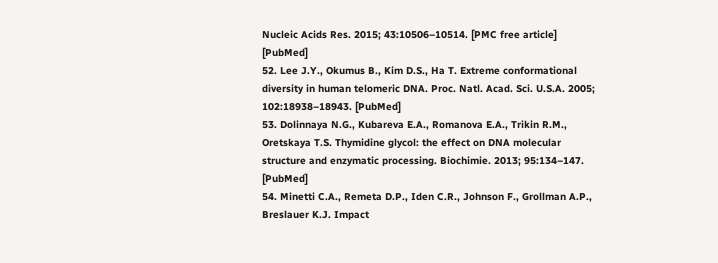Nucleic Acids Res. 2015; 43:10506–10514. [PMC free article] [PubMed]
52. Lee J.Y., Okumus B., Kim D.S., Ha T. Extreme conformational diversity in human telomeric DNA. Proc. Natl. Acad. Sci. U.S.A. 2005; 102:18938–18943. [PubMed]
53. Dolinnaya N.G., Kubareva E.A., Romanova E.A., Trikin R.M., Oretskaya T.S. Thymidine glycol: the effect on DNA molecular structure and enzymatic processing. Biochimie. 2013; 95:134–147. [PubMed]
54. Minetti C.A., Remeta D.P., Iden C.R., Johnson F., Grollman A.P., Breslauer K.J. Impact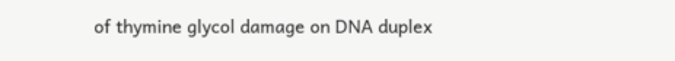of thymine glycol damage on DNA duplex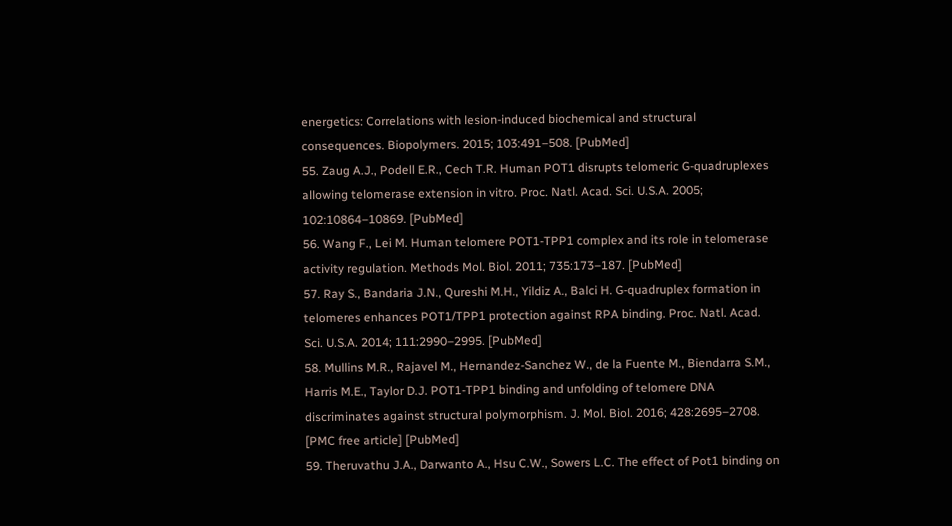energetics: Correlations with lesion-induced biochemical and structural consequences. Biopolymers. 2015; 103:491–508. [PubMed]
55. Zaug A.J., Podell E.R., Cech T.R. Human POT1 disrupts telomeric G-quadruplexes allowing telomerase extension in vitro. Proc. Natl. Acad. Sci. U.S.A. 2005; 102:10864–10869. [PubMed]
56. Wang F., Lei M. Human telomere POT1-TPP1 complex and its role in telomerase activity regulation. Methods Mol. Biol. 2011; 735:173–187. [PubMed]
57. Ray S., Bandaria J.N., Qureshi M.H., Yildiz A., Balci H. G-quadruplex formation in telomeres enhances POT1/TPP1 protection against RPA binding. Proc. Natl. Acad. Sci. U.S.A. 2014; 111:2990–2995. [PubMed]
58. Mullins M.R., Rajavel M., Hernandez-Sanchez W., de la Fuente M., Biendarra S.M., Harris M.E., Taylor D.J. POT1-TPP1 binding and unfolding of telomere DNA discriminates against structural polymorphism. J. Mol. Biol. 2016; 428:2695–2708. [PMC free article] [PubMed]
59. Theruvathu J.A., Darwanto A., Hsu C.W., Sowers L.C. The effect of Pot1 binding on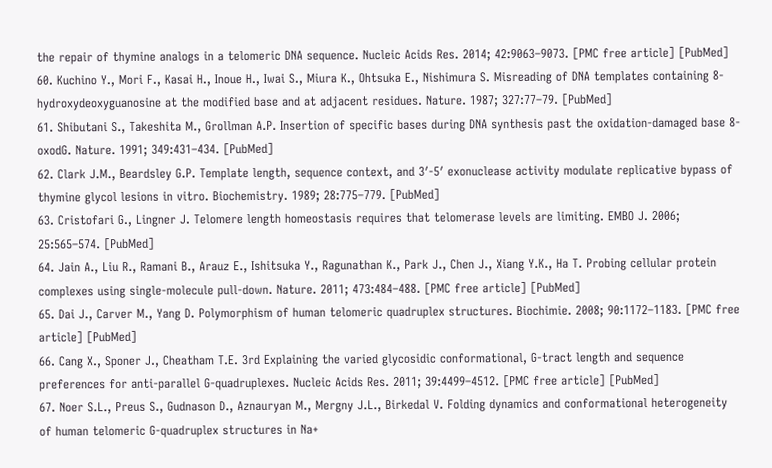the repair of thymine analogs in a telomeric DNA sequence. Nucleic Acids Res. 2014; 42:9063–9073. [PMC free article] [PubMed]
60. Kuchino Y., Mori F., Kasai H., Inoue H., Iwai S., Miura K., Ohtsuka E., Nishimura S. Misreading of DNA templates containing 8-hydroxydeoxyguanosine at the modified base and at adjacent residues. Nature. 1987; 327:77–79. [PubMed]
61. Shibutani S., Takeshita M., Grollman A.P. Insertion of specific bases during DNA synthesis past the oxidation-damaged base 8-oxodG. Nature. 1991; 349:431–434. [PubMed]
62. Clark J.M., Beardsley G.P. Template length, sequence context, and 3′-5′ exonuclease activity modulate replicative bypass of thymine glycol lesions in vitro. Biochemistry. 1989; 28:775–779. [PubMed]
63. Cristofari G., Lingner J. Telomere length homeostasis requires that telomerase levels are limiting. EMBO J. 2006; 25:565–574. [PubMed]
64. Jain A., Liu R., Ramani B., Arauz E., Ishitsuka Y., Ragunathan K., Park J., Chen J., Xiang Y.K., Ha T. Probing cellular protein complexes using single-molecule pull-down. Nature. 2011; 473:484–488. [PMC free article] [PubMed]
65. Dai J., Carver M., Yang D. Polymorphism of human telomeric quadruplex structures. Biochimie. 2008; 90:1172–1183. [PMC free article] [PubMed]
66. Cang X., Sponer J., Cheatham T.E. 3rd Explaining the varied glycosidic conformational, G-tract length and sequence preferences for anti-parallel G-quadruplexes. Nucleic Acids Res. 2011; 39:4499–4512. [PMC free article] [PubMed]
67. Noer S.L., Preus S., Gudnason D., Aznauryan M., Mergny J.L., Birkedal V. Folding dynamics and conformational heterogeneity of human telomeric G-quadruplex structures in Na+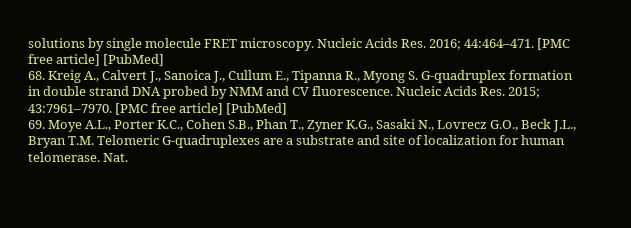solutions by single molecule FRET microscopy. Nucleic Acids Res. 2016; 44:464–471. [PMC free article] [PubMed]
68. Kreig A., Calvert J., Sanoica J., Cullum E., Tipanna R., Myong S. G-quadruplex formation in double strand DNA probed by NMM and CV fluorescence. Nucleic Acids Res. 2015; 43:7961–7970. [PMC free article] [PubMed]
69. Moye A.L., Porter K.C., Cohen S.B., Phan T., Zyner K.G., Sasaki N., Lovrecz G.O., Beck J.L., Bryan T.M. Telomeric G-quadruplexes are a substrate and site of localization for human telomerase. Nat.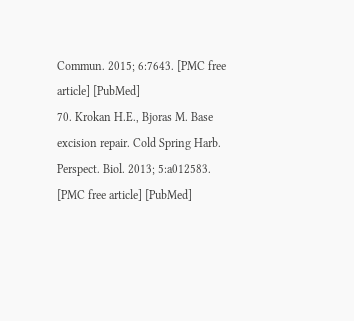Commun. 2015; 6:7643. [PMC free article] [PubMed]
70. Krokan H.E., Bjoras M. Base excision repair. Cold Spring Harb. Perspect. Biol. 2013; 5:a012583. [PMC free article] [PubMed]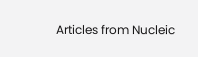Articles from Nucleic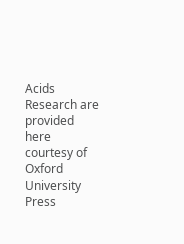Acids Research are provided here courtesy of Oxford University Press